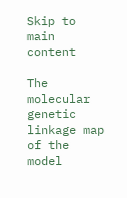Skip to main content

The molecular genetic linkage map of the model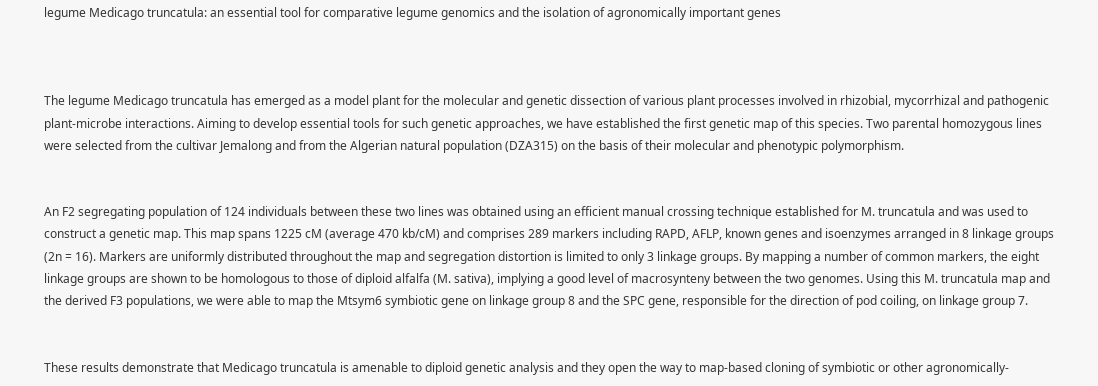legume Medicago truncatula: an essential tool for comparative legume genomics and the isolation of agronomically important genes



The legume Medicago truncatula has emerged as a model plant for the molecular and genetic dissection of various plant processes involved in rhizobial, mycorrhizal and pathogenic plant-microbe interactions. Aiming to develop essential tools for such genetic approaches, we have established the first genetic map of this species. Two parental homozygous lines were selected from the cultivar Jemalong and from the Algerian natural population (DZA315) on the basis of their molecular and phenotypic polymorphism.


An F2 segregating population of 124 individuals between these two lines was obtained using an efficient manual crossing technique established for M. truncatula and was used to construct a genetic map. This map spans 1225 cM (average 470 kb/cM) and comprises 289 markers including RAPD, AFLP, known genes and isoenzymes arranged in 8 linkage groups (2n = 16). Markers are uniformly distributed throughout the map and segregation distortion is limited to only 3 linkage groups. By mapping a number of common markers, the eight linkage groups are shown to be homologous to those of diploid alfalfa (M. sativa), implying a good level of macrosynteny between the two genomes. Using this M. truncatula map and the derived F3 populations, we were able to map the Mtsym6 symbiotic gene on linkage group 8 and the SPC gene, responsible for the direction of pod coiling, on linkage group 7.


These results demonstrate that Medicago truncatula is amenable to diploid genetic analysis and they open the way to map-based cloning of symbiotic or other agronomically-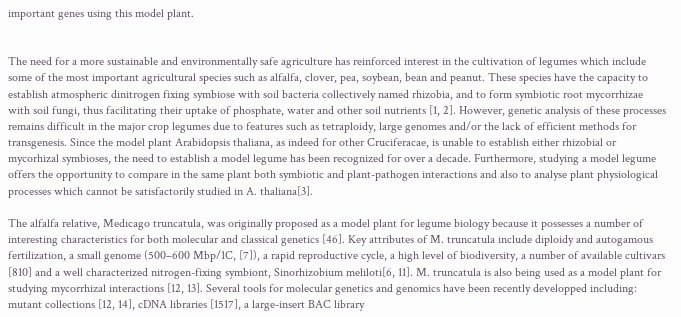important genes using this model plant.


The need for a more sustainable and environmentally safe agriculture has reinforced interest in the cultivation of legumes which include some of the most important agricultural species such as alfalfa, clover, pea, soybean, bean and peanut. These species have the capacity to establish atmospheric dinitrogen fixing symbiose with soil bacteria collectively named rhizobia, and to form symbiotic root mycorrhizae with soil fungi, thus facilitating their uptake of phosphate, water and other soil nutrients [1, 2]. However, genetic analysis of these processes remains difficult in the major crop legumes due to features such as tetraploidy, large genomes and/or the lack of efficient methods for transgenesis. Since the model plant Arabidopsis thaliana, as indeed for other Cruciferacae, is unable to establish either rhizobial or mycorhizal symbioses, the need to establish a model legume has been recognized for over a decade. Furthermore, studying a model legume offers the opportunity to compare in the same plant both symbiotic and plant-pathogen interactions and also to analyse plant physiological processes which cannot be satisfactorily studied in A. thaliana[3].

The alfalfa relative, Medicago truncatula, was originally proposed as a model plant for legume biology because it possesses a number of interesting characteristics for both molecular and classical genetics [46]. Key attributes of M. truncatula include diploidy and autogamous fertilization, a small genome (500–600 Mbp/1C, [7]), a rapid reproductive cycle, a high level of biodiversity, a number of available cultivars [810] and a well characterized nitrogen-fixing symbiont, Sinorhizobium meliloti[6, 11]. M. truncatula is also being used as a model plant for studying mycorrhizal interactions [12, 13]. Several tools for molecular genetics and genomics have been recently developped including: mutant collections [12, 14], cDNA libraries [1517], a large-insert BAC library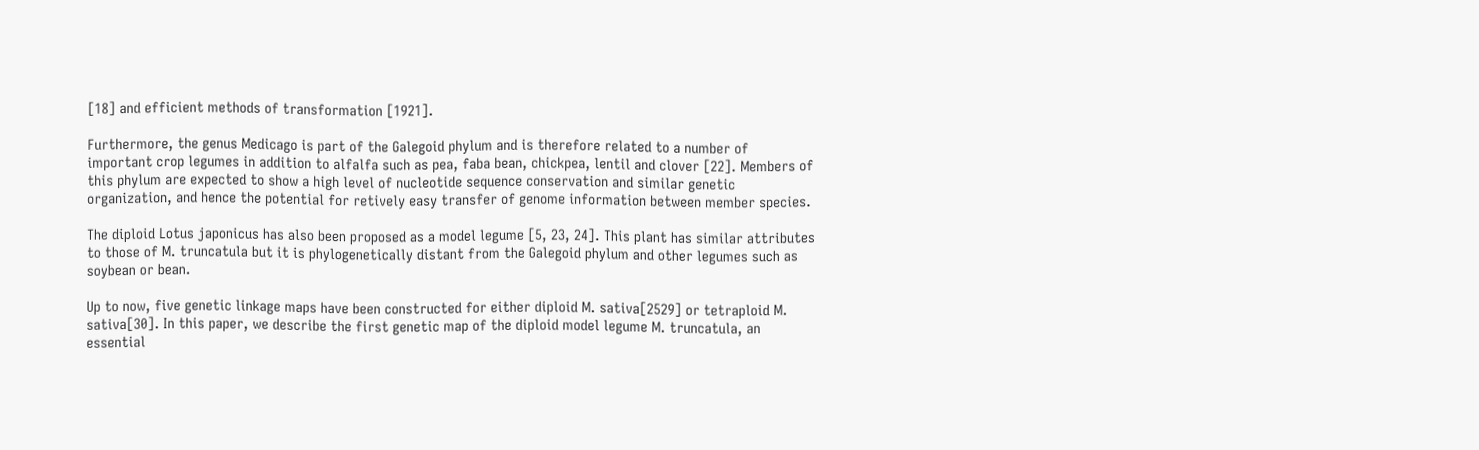[18] and efficient methods of transformation [1921].

Furthermore, the genus Medicago is part of the Galegoid phylum and is therefore related to a number of important crop legumes in addition to alfalfa such as pea, faba bean, chickpea, lentil and clover [22]. Members of this phylum are expected to show a high level of nucleotide sequence conservation and similar genetic organization, and hence the potential for retively easy transfer of genome information between member species.

The diploid Lotus japonicus has also been proposed as a model legume [5, 23, 24]. This plant has similar attributes to those of M. truncatula but it is phylogenetically distant from the Galegoid phylum and other legumes such as soybean or bean.

Up to now, five genetic linkage maps have been constructed for either diploid M. sativa[2529] or tetraploid M. sativa[30]. In this paper, we describe the first genetic map of the diploid model legume M. truncatula, an essential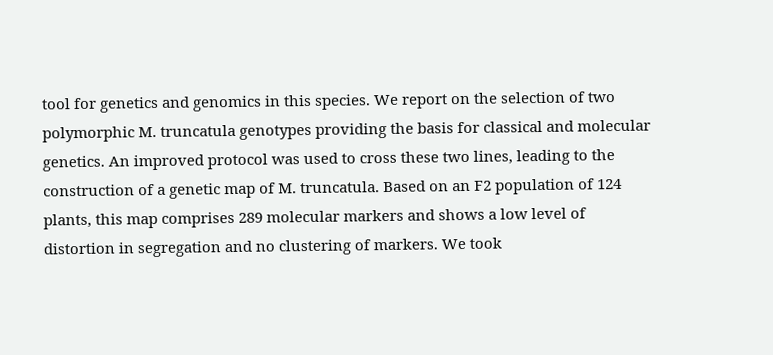tool for genetics and genomics in this species. We report on the selection of two polymorphic M. truncatula genotypes providing the basis for classical and molecular genetics. An improved protocol was used to cross these two lines, leading to the construction of a genetic map of M. truncatula. Based on an F2 population of 124 plants, this map comprises 289 molecular markers and shows a low level of distortion in segregation and no clustering of markers. We took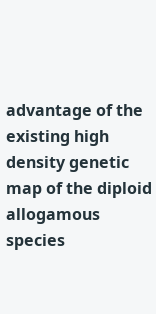advantage of the existing high density genetic map of the diploid allogamous species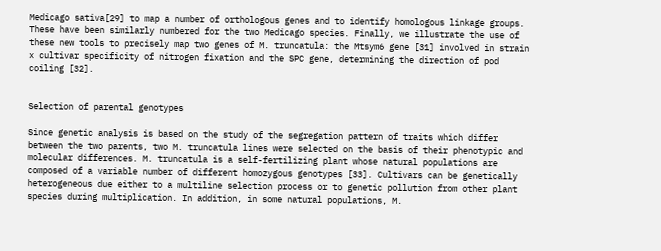Medicago sativa[29] to map a number of orthologous genes and to identify homologous linkage groups. These have been similarly numbered for the two Medicago species. Finally, we illustrate the use of these new tools to precisely map two genes of M. truncatula: the Mtsym6 gene [31] involved in strain x cultivar specificity of nitrogen fixation and the SPC gene, determining the direction of pod coiling [32].


Selection of parental genotypes

Since genetic analysis is based on the study of the segregation pattern of traits which differ between the two parents, two M. truncatula lines were selected on the basis of their phenotypic and molecular differences. M. truncatula is a self-fertilizing plant whose natural populations are composed of a variable number of different homozygous genotypes [33]. Cultivars can be genetically heterogeneous due either to a multiline selection process or to genetic pollution from other plant species during multiplication. In addition, in some natural populations, M.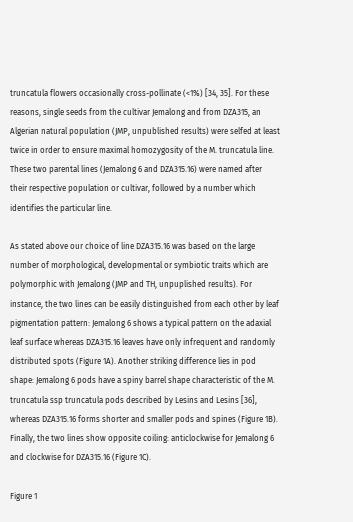truncatula flowers occasionally cross-pollinate (<1%) [34, 35]. For these reasons, single seeds from the cultivar Jemalong and from DZA315, an Algerian natural population (JMP, unpublished results) were selfed at least twice in order to ensure maximal homozygosity of the M. truncatula line. These two parental lines (Jemalong 6 and DZA315.16) were named after their respective population or cultivar, followed by a number which identifies the particular line.

As stated above our choice of line DZA315.16 was based on the large number of morphological, developmental or symbiotic traits which are polymorphic with Jemalong (JMP and TH, unpuplished results). For instance, the two lines can be easily distinguished from each other by leaf pigmentation pattern: Jemalong 6 shows a typical pattern on the adaxial leaf surface whereas DZA315.16 leaves have only infrequent and randomly distributed spots (Figure 1A). Another striking difference lies in pod shape: Jemalong 6 pods have a spiny barrel shape characteristic of the M. truncatula ssp truncatula pods described by Lesins and Lesins [36], whereas DZA315.16 forms shorter and smaller pods and spines (Figure 1B). Finally, the two lines show opposite coiling: anticlockwise for Jemalong 6 and clockwise for DZA315.16 (Figure 1C).

Figure 1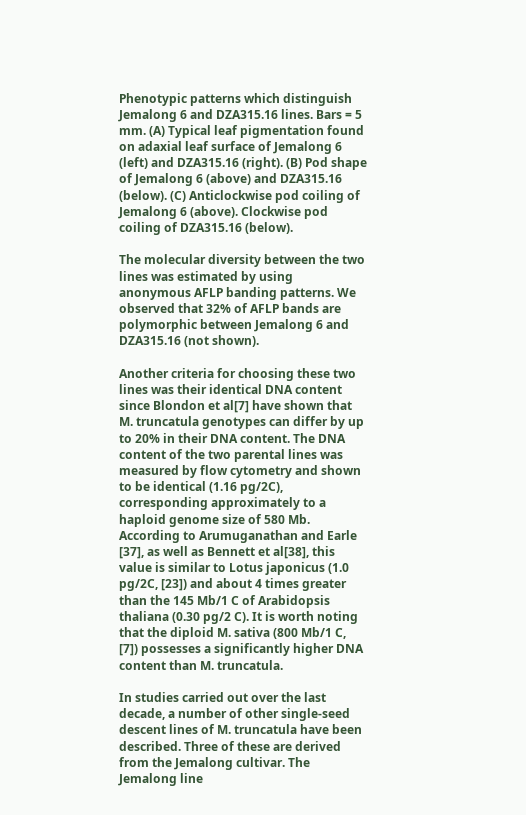Phenotypic patterns which distinguish Jemalong 6 and DZA315.16 lines. Bars = 5 mm. (A) Typical leaf pigmentation found on adaxial leaf surface of Jemalong 6 (left) and DZA315.16 (right). (B) Pod shape of Jemalong 6 (above) and DZA315.16 (below). (C) Anticlockwise pod coiling of Jemalong 6 (above). Clockwise pod coiling of DZA315.16 (below).

The molecular diversity between the two lines was estimated by using anonymous AFLP banding patterns. We observed that 32% of AFLP bands are polymorphic between Jemalong 6 and DZA315.16 (not shown).

Another criteria for choosing these two lines was their identical DNA content since Blondon et al[7] have shown that M. truncatula genotypes can differ by up to 20% in their DNA content. The DNA content of the two parental lines was measured by flow cytometry and shown to be identical (1.16 pg/2C), corresponding approximately to a haploid genome size of 580 Mb. According to Arumuganathan and Earle [37], as well as Bennett et al[38], this value is similar to Lotus japonicus (1.0 pg/2C, [23]) and about 4 times greater than the 145 Mb/1 C of Arabidopsis thaliana (0.30 pg/2 C). It is worth noting that the diploid M. sativa (800 Mb/1 C, [7]) possesses a significantly higher DNA content than M. truncatula.

In studies carried out over the last decade, a number of other single-seed descent lines of M. truncatula have been described. Three of these are derived from the Jemalong cultivar. The Jemalong line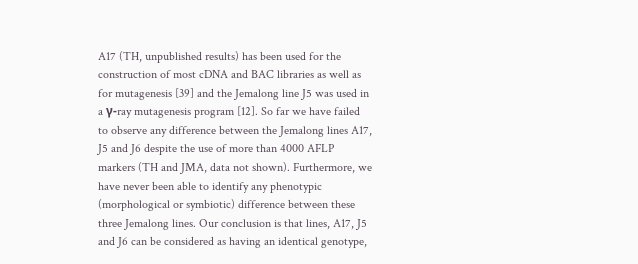A17 (TH, unpublished results) has been used for the construction of most cDNA and BAC libraries as well as for mutagenesis [39] and the Jemalong line J5 was used in a γ-ray mutagenesis program [12]. So far we have failed to observe any difference between the Jemalong lines A17, J5 and J6 despite the use of more than 4000 AFLP markers (TH and JMA, data not shown). Furthermore, we have never been able to identify any phenotypic (morphological or symbiotic) difference between these three Jemalong lines. Our conclusion is that lines, A17, J5 and J6 can be considered as having an identical genotype,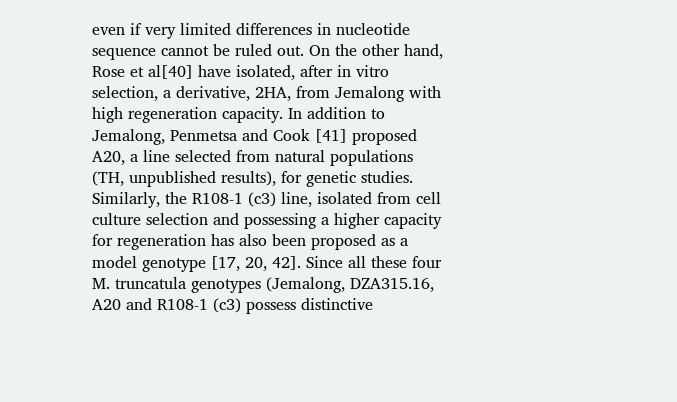even if very limited differences in nucleotide sequence cannot be ruled out. On the other hand, Rose et al[40] have isolated, after in vitro selection, a derivative, 2HA, from Jemalong with high regeneration capacity. In addition to Jemalong, Penmetsa and Cook [41] proposed A20, a line selected from natural populations (TH, unpublished results), for genetic studies. Similarly, the R108-1 (c3) line, isolated from cell culture selection and possessing a higher capacity for regeneration has also been proposed as a model genotype [17, 20, 42]. Since all these four M. truncatula genotypes (Jemalong, DZA315.16, A20 and R108-1 (c3) possess distinctive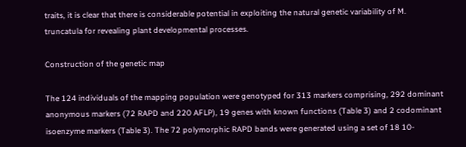traits, it is clear that there is considerable potential in exploiting the natural genetic variability of M. truncatula for revealing plant developmental processes.

Construction of the genetic map

The 124 individuals of the mapping population were genotyped for 313 markers comprising, 292 dominant anonymous markers (72 RAPD and 220 AFLP), 19 genes with known functions (Table 3) and 2 codominant isoenzyme markers (Table 3). The 72 polymorphic RAPD bands were generated using a set of 18 10-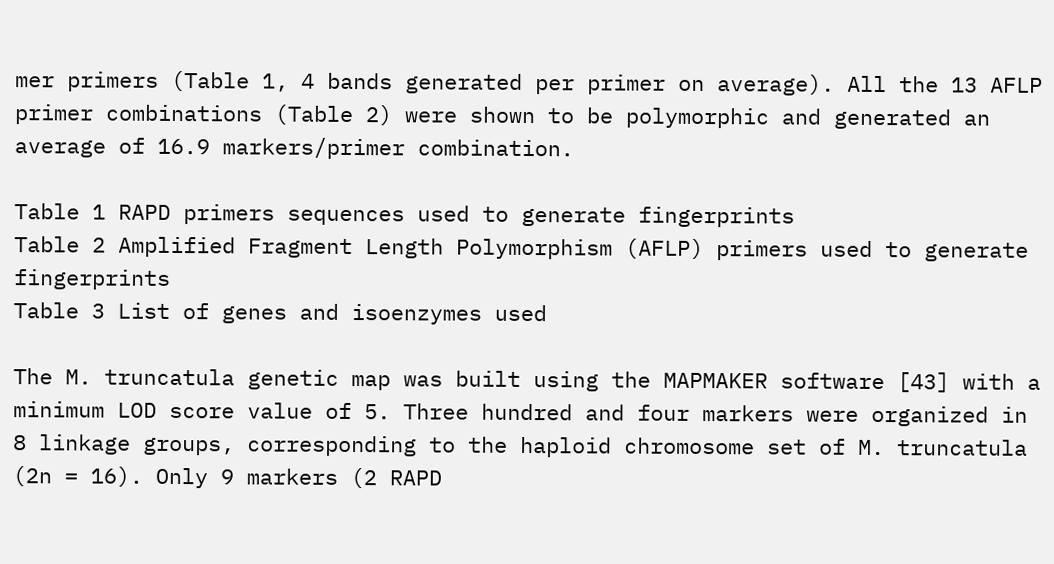mer primers (Table 1, 4 bands generated per primer on average). All the 13 AFLP primer combinations (Table 2) were shown to be polymorphic and generated an average of 16.9 markers/primer combination.

Table 1 RAPD primers sequences used to generate fingerprints
Table 2 Amplified Fragment Length Polymorphism (AFLP) primers used to generate fingerprints
Table 3 List of genes and isoenzymes used

The M. truncatula genetic map was built using the MAPMAKER software [43] with a minimum LOD score value of 5. Three hundred and four markers were organized in 8 linkage groups, corresponding to the haploid chromosome set of M. truncatula (2n = 16). Only 9 markers (2 RAPD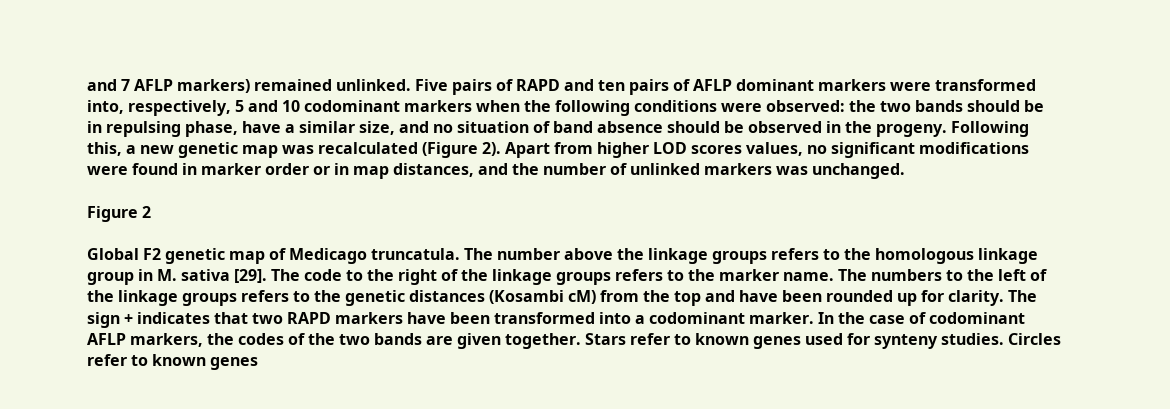and 7 AFLP markers) remained unlinked. Five pairs of RAPD and ten pairs of AFLP dominant markers were transformed into, respectively, 5 and 10 codominant markers when the following conditions were observed: the two bands should be in repulsing phase, have a similar size, and no situation of band absence should be observed in the progeny. Following this, a new genetic map was recalculated (Figure 2). Apart from higher LOD scores values, no significant modifications were found in marker order or in map distances, and the number of unlinked markers was unchanged.

Figure 2

Global F2 genetic map of Medicago truncatula. The number above the linkage groups refers to the homologous linkage group in M. sativa [29]. The code to the right of the linkage groups refers to the marker name. The numbers to the left of the linkage groups refers to the genetic distances (Kosambi cM) from the top and have been rounded up for clarity. The sign + indicates that two RAPD markers have been transformed into a codominant marker. In the case of codominant AFLP markers, the codes of the two bands are given together. Stars refer to known genes used for synteny studies. Circles refer to known genes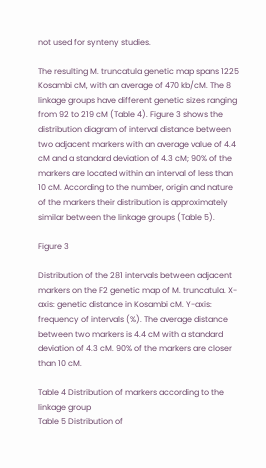not used for synteny studies.

The resulting M. truncatula genetic map spans 1225 Kosambi cM, with an average of 470 kb/cM. The 8 linkage groups have different genetic sizes ranging from 92 to 219 cM (Table 4). Figure 3 shows the distribution diagram of interval distance between two adjacent markers with an average value of 4.4 cM and a standard deviation of 4.3 cM; 90% of the markers are located within an interval of less than 10 cM. According to the number, origin and nature of the markers their distribution is approximately similar between the linkage groups (Table 5).

Figure 3

Distribution of the 281 intervals between adjacent markers on the F2 genetic map of M. truncatula. X-axis: genetic distance in Kosambi cM. Y-axis: frequency of intervals (%). The average distance between two markers is 4.4 cM with a standard deviation of 4.3 cM. 90% of the markers are closer than 10 cM.

Table 4 Distribution of markers according to the linkage group
Table 5 Distribution of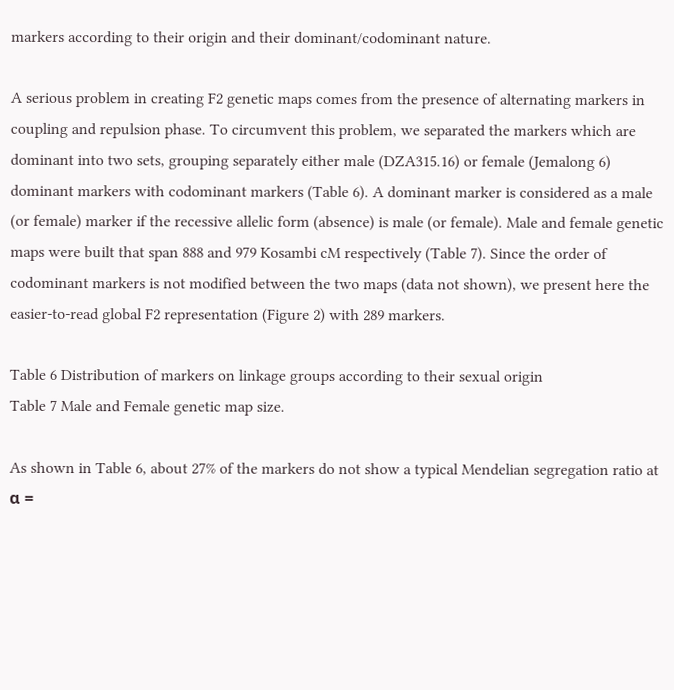markers according to their origin and their dominant/codominant nature.

A serious problem in creating F2 genetic maps comes from the presence of alternating markers in coupling and repulsion phase. To circumvent this problem, we separated the markers which are dominant into two sets, grouping separately either male (DZA315.16) or female (Jemalong 6) dominant markers with codominant markers (Table 6). A dominant marker is considered as a male (or female) marker if the recessive allelic form (absence) is male (or female). Male and female genetic maps were built that span 888 and 979 Kosambi cM respectively (Table 7). Since the order of codominant markers is not modified between the two maps (data not shown), we present here the easier-to-read global F2 representation (Figure 2) with 289 markers.

Table 6 Distribution of markers on linkage groups according to their sexual origin
Table 7 Male and Female genetic map size.

As shown in Table 6, about 27% of the markers do not show a typical Mendelian segregation ratio at α =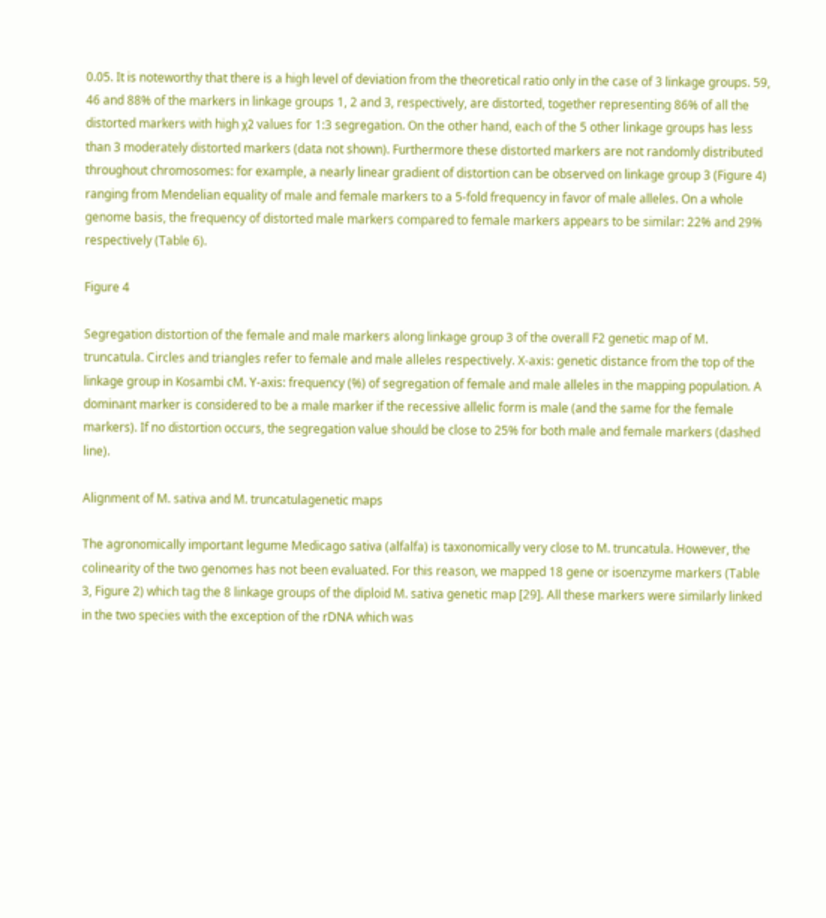0.05. It is noteworthy that there is a high level of deviation from the theoretical ratio only in the case of 3 linkage groups. 59, 46 and 88% of the markers in linkage groups 1, 2 and 3, respectively, are distorted, together representing 86% of all the distorted markers with high χ2 values for 1:3 segregation. On the other hand, each of the 5 other linkage groups has less than 3 moderately distorted markers (data not shown). Furthermore these distorted markers are not randomly distributed throughout chromosomes: for example, a nearly linear gradient of distortion can be observed on linkage group 3 (Figure 4) ranging from Mendelian equality of male and female markers to a 5-fold frequency in favor of male alleles. On a whole genome basis, the frequency of distorted male markers compared to female markers appears to be similar: 22% and 29% respectively (Table 6).

Figure 4

Segregation distortion of the female and male markers along linkage group 3 of the overall F2 genetic map of M. truncatula. Circles and triangles refer to female and male alleles respectively. X-axis: genetic distance from the top of the linkage group in Kosambi cM. Y-axis: frequency (%) of segregation of female and male alleles in the mapping population. A dominant marker is considered to be a male marker if the recessive allelic form is male (and the same for the female markers). If no distortion occurs, the segregation value should be close to 25% for both male and female markers (dashed line).

Alignment of M. sativa and M. truncatulagenetic maps

The agronomically important legume Medicago sativa (alfalfa) is taxonomically very close to M. truncatula. However, the colinearity of the two genomes has not been evaluated. For this reason, we mapped 18 gene or isoenzyme markers (Table 3, Figure 2) which tag the 8 linkage groups of the diploid M. sativa genetic map [29]. All these markers were similarly linked in the two species with the exception of the rDNA which was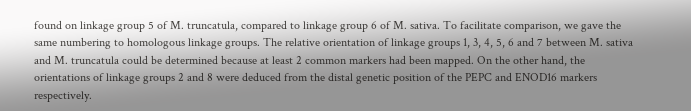found on linkage group 5 of M. truncatula, compared to linkage group 6 of M. sativa. To facilitate comparison, we gave the same numbering to homologous linkage groups. The relative orientation of linkage groups 1, 3, 4, 5, 6 and 7 between M. sativa and M. truncatula could be determined because at least 2 common markers had been mapped. On the other hand, the orientations of linkage groups 2 and 8 were deduced from the distal genetic position of the PEPC and ENOD16 markers respectively.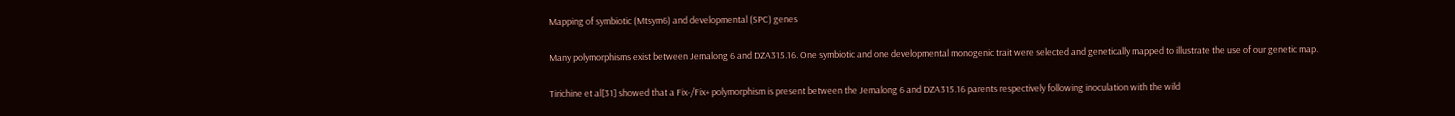Mapping of symbiotic (Mtsym6) and developmental (SPC) genes

Many polymorphisms exist between Jemalong 6 and DZA315.16. One symbiotic and one developmental monogenic trait were selected and genetically mapped to illustrate the use of our genetic map.

Tirichine et al[31] showed that a Fix-/Fix+ polymorphism is present between the Jemalong 6 and DZA315.16 parents respectively following inoculation with the wild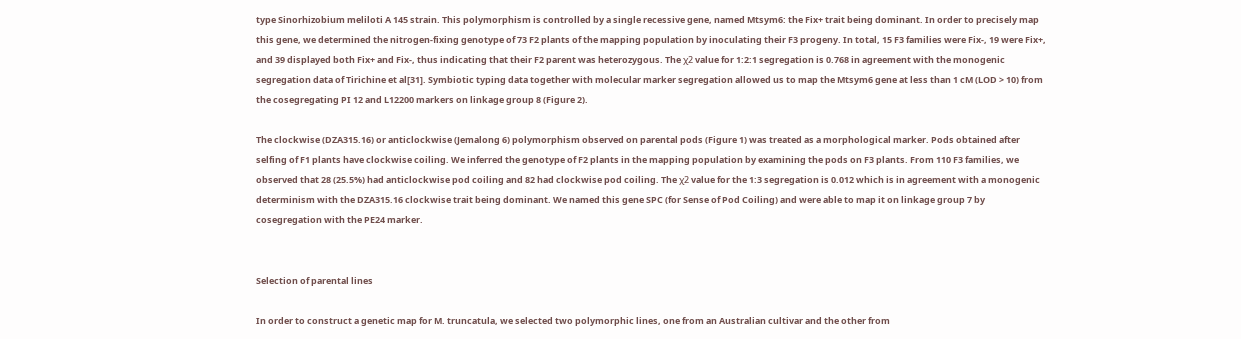type Sinorhizobium meliloti A 145 strain. This polymorphism is controlled by a single recessive gene, named Mtsym6: the Fix+ trait being dominant. In order to precisely map this gene, we determined the nitrogen-fixing genotype of 73 F2 plants of the mapping population by inoculating their F3 progeny. In total, 15 F3 families were Fix-, 19 were Fix+, and 39 displayed both Fix+ and Fix-, thus indicating that their F2 parent was heterozygous. The χ2 value for 1:2:1 segregation is 0.768 in agreement with the monogenic segregation data of Tirichine et al[31]. Symbiotic typing data together with molecular marker segregation allowed us to map the Mtsym6 gene at less than 1 cM (LOD > 10) from the cosegregating PI 12 and L12200 markers on linkage group 8 (Figure 2).

The clockwise (DZA315.16) or anticlockwise (Jemalong 6) polymorphism observed on parental pods (Figure 1) was treated as a morphological marker. Pods obtained after selfing of F1 plants have clockwise coiling. We inferred the genotype of F2 plants in the mapping population by examining the pods on F3 plants. From 110 F3 families, we observed that 28 (25.5%) had anticlockwise pod coiling and 82 had clockwise pod coiling. The χ2 value for the 1:3 segregation is 0.012 which is in agreement with a monogenic determinism with the DZA315.16 clockwise trait being dominant. We named this gene SPC (for Sense of Pod Coiling) and were able to map it on linkage group 7 by cosegregation with the PE24 marker.


Selection of parental lines

In order to construct a genetic map for M. truncatula, we selected two polymorphic lines, one from an Australian cultivar and the other from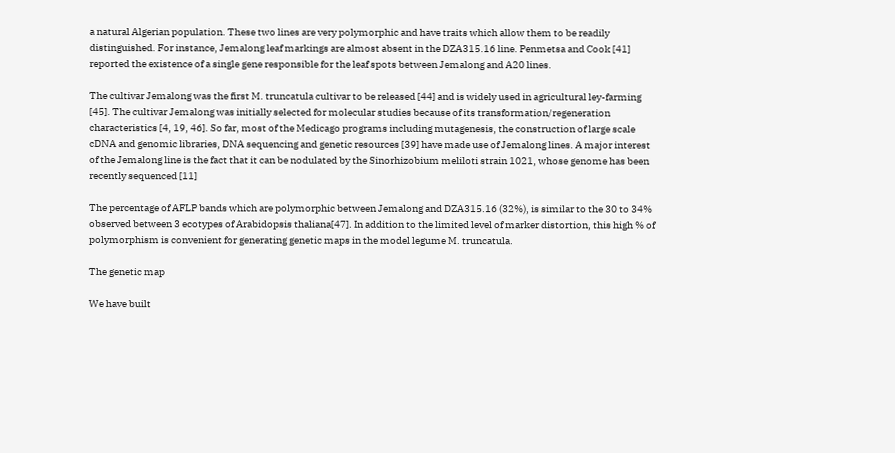a natural Algerian population. These two lines are very polymorphic and have traits which allow them to be readily distinguished. For instance, Jemalong leaf markings are almost absent in the DZA315.16 line. Penmetsa and Cook [41] reported the existence of a single gene responsible for the leaf spots between Jemalong and A20 lines.

The cultivar Jemalong was the first M. truncatula cultivar to be released [44] and is widely used in agricultural ley-farming [45]. The cultivar Jemalong was initially selected for molecular studies because of its transformation/regeneration characteristics [4, 19, 46]. So far, most of the Medicago programs including mutagenesis, the construction of large scale cDNA and genomic libraries, DNA sequencing and genetic resources [39] have made use of Jemalong lines. A major interest of the Jemalong line is the fact that it can be nodulated by the Sinorhizobium meliloti strain 1021, whose genome has been recently sequenced [11]

The percentage of AFLP bands which are polymorphic between Jemalong and DZA315.16 (32%), is similar to the 30 to 34% observed between 3 ecotypes of Arabidopsis thaliana[47]. In addition to the limited level of marker distortion, this high % of polymorphism is convenient for generating genetic maps in the model legume M. truncatula.

The genetic map

We have built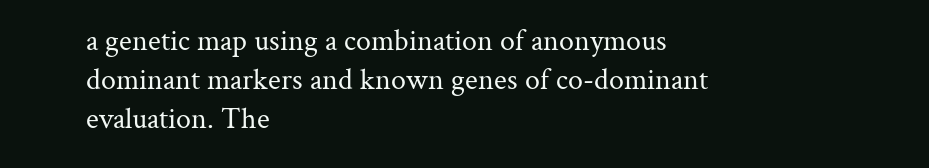a genetic map using a combination of anonymous dominant markers and known genes of co-dominant evaluation. The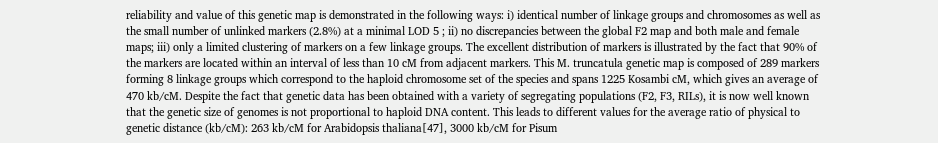reliability and value of this genetic map is demonstrated in the following ways: i) identical number of linkage groups and chromosomes as well as the small number of unlinked markers (2.8%) at a minimal LOD 5 ; ii) no discrepancies between the global F2 map and both male and female maps; iii) only a limited clustering of markers on a few linkage groups. The excellent distribution of markers is illustrated by the fact that 90% of the markers are located within an interval of less than 10 cM from adjacent markers. This M. truncatula genetic map is composed of 289 markers forming 8 linkage groups which correspond to the haploid chromosome set of the species and spans 1225 Kosambi cM, which gives an average of 470 kb/cM. Despite the fact that genetic data has been obtained with a variety of segregating populations (F2, F3, RILs), it is now well known that the genetic size of genomes is not proportional to haploid DNA content. This leads to different values for the average ratio of physical to genetic distance (kb/cM): 263 kb/cM for Arabidopsis thaliana[47], 3000 kb/cM for Pisum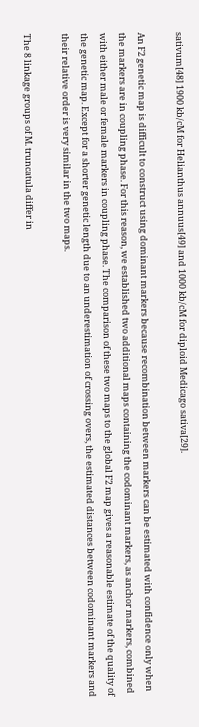sativum[48] 1900 kb/cM for Helianthus annuus[49] and 1000 kb/cM for diploid Medicago sativa[29].

An F2 genetic map is difficult to construct using dominant markers because recombination between markers can be estimated with confidence only when the markers are in coupling phase. For this reason, we established two additional maps containing the codominant markers, as anchor markers, combined with either male or female markers in coupling phase. The comparison of these two maps to the global F2 map gives a reasonable estimate of the quality of the genetic map. Except for a shorter genetic length due to an underestimation of crossing overs, the estimated distances between codominant markers and their relative order is very similar in the two maps.

The 8 linkage groups of M. truncatula differ in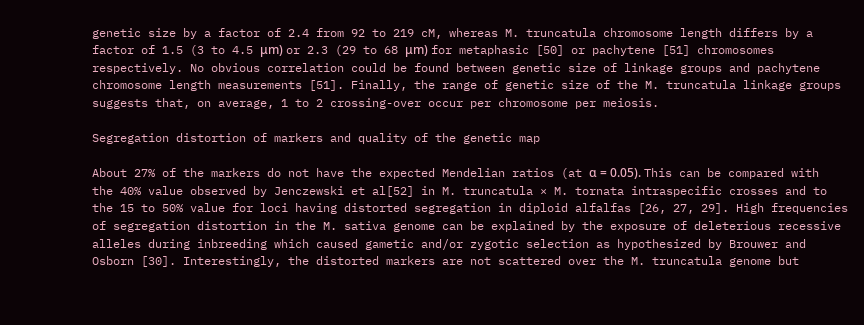genetic size by a factor of 2.4 from 92 to 219 cM, whereas M. truncatula chromosome length differs by a factor of 1.5 (3 to 4.5 μm) or 2.3 (29 to 68 μm) for metaphasic [50] or pachytene [51] chromosomes respectively. No obvious correlation could be found between genetic size of linkage groups and pachytene chromosome length measurements [51]. Finally, the range of genetic size of the M. truncatula linkage groups suggests that, on average, 1 to 2 crossing-over occur per chromosome per meiosis.

Segregation distortion of markers and quality of the genetic map

About 27% of the markers do not have the expected Mendelian ratios (at α = 0.05). This can be compared with the 40% value observed by Jenczewski et al[52] in M. truncatula × M. tornata intraspecific crosses and to the 15 to 50% value for loci having distorted segregation in diploid alfalfas [26, 27, 29]. High frequencies of segregation distortion in the M. sativa genome can be explained by the exposure of deleterious recessive alleles during inbreeding which caused gametic and/or zygotic selection as hypothesized by Brouwer and Osborn [30]. Interestingly, the distorted markers are not scattered over the M. truncatula genome but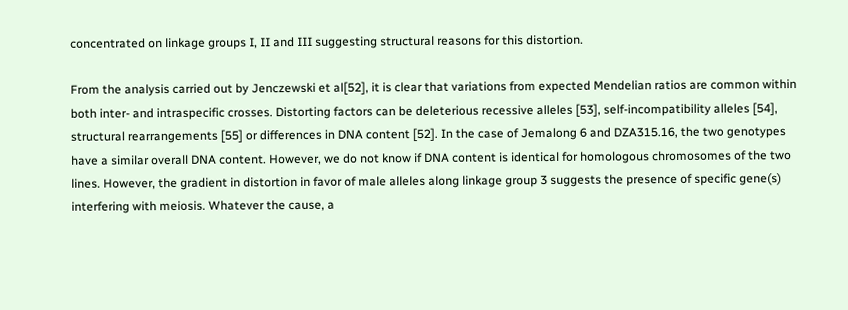concentrated on linkage groups I, II and III suggesting structural reasons for this distortion.

From the analysis carried out by Jenczewski et al[52], it is clear that variations from expected Mendelian ratios are common within both inter- and intraspecific crosses. Distorting factors can be deleterious recessive alleles [53], self-incompatibility alleles [54], structural rearrangements [55] or differences in DNA content [52]. In the case of Jemalong 6 and DZA315.16, the two genotypes have a similar overall DNA content. However, we do not know if DNA content is identical for homologous chromosomes of the two lines. However, the gradient in distortion in favor of male alleles along linkage group 3 suggests the presence of specific gene(s) interfering with meiosis. Whatever the cause, a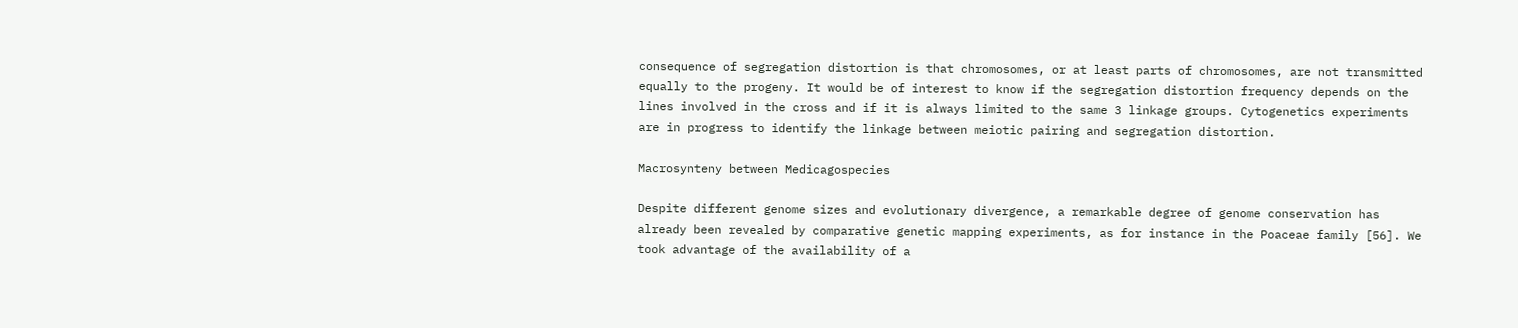consequence of segregation distortion is that chromosomes, or at least parts of chromosomes, are not transmitted equally to the progeny. It would be of interest to know if the segregation distortion frequency depends on the lines involved in the cross and if it is always limited to the same 3 linkage groups. Cytogenetics experiments are in progress to identify the linkage between meiotic pairing and segregation distortion.

Macrosynteny between Medicagospecies

Despite different genome sizes and evolutionary divergence, a remarkable degree of genome conservation has already been revealed by comparative genetic mapping experiments, as for instance in the Poaceae family [56]. We took advantage of the availability of a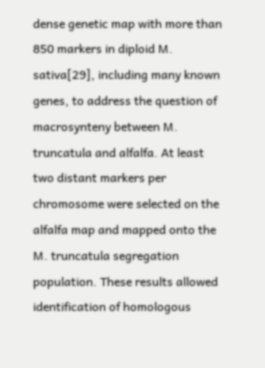dense genetic map with more than 850 markers in diploid M. sativa[29], including many known genes, to address the question of macrosynteny between M. truncatula and alfalfa. At least two distant markers per chromosome were selected on the alfalfa map and mapped onto the M. truncatula segregation population. These results allowed identification of homologous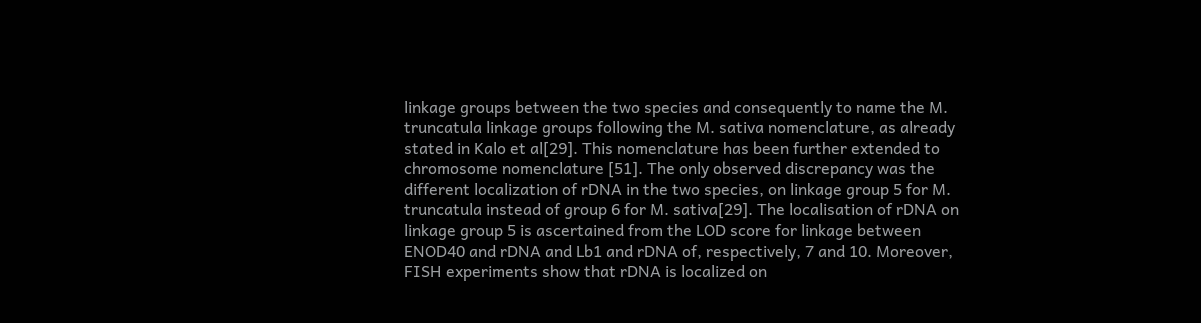linkage groups between the two species and consequently to name the M. truncatula linkage groups following the M. sativa nomenclature, as already stated in Kalo et al[29]. This nomenclature has been further extended to chromosome nomenclature [51]. The only observed discrepancy was the different localization of rDNA in the two species, on linkage group 5 for M. truncatula instead of group 6 for M. sativa[29]. The localisation of rDNA on linkage group 5 is ascertained from the LOD score for linkage between ENOD40 and rDNA and Lb1 and rDNA of, respectively, 7 and 10. Moreover, FISH experiments show that rDNA is localized on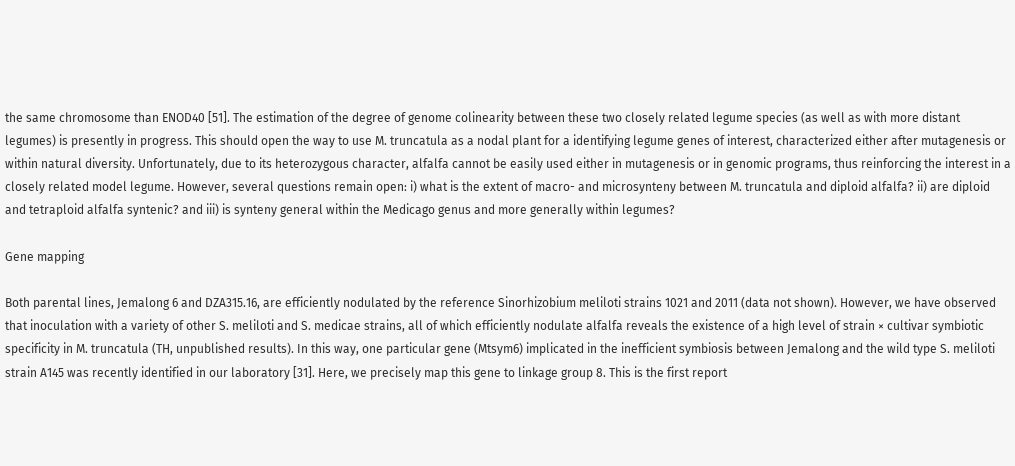the same chromosome than ENOD40 [51]. The estimation of the degree of genome colinearity between these two closely related legume species (as well as with more distant legumes) is presently in progress. This should open the way to use M. truncatula as a nodal plant for a identifying legume genes of interest, characterized either after mutagenesis or within natural diversity. Unfortunately, due to its heterozygous character, alfalfa cannot be easily used either in mutagenesis or in genomic programs, thus reinforcing the interest in a closely related model legume. However, several questions remain open: i) what is the extent of macro- and microsynteny between M. truncatula and diploid alfalfa? ii) are diploid and tetraploid alfalfa syntenic? and iii) is synteny general within the Medicago genus and more generally within legumes?

Gene mapping

Both parental lines, Jemalong 6 and DZA315.16, are efficiently nodulated by the reference Sinorhizobium meliloti strains 1021 and 2011 (data not shown). However, we have observed that inoculation with a variety of other S. meliloti and S. medicae strains, all of which efficiently nodulate alfalfa reveals the existence of a high level of strain × cultivar symbiotic specificity in M. truncatula (TH, unpublished results). In this way, one particular gene (Mtsym6) implicated in the inefficient symbiosis between Jemalong and the wild type S. meliloti strain A145 was recently identified in our laboratory [31]. Here, we precisely map this gene to linkage group 8. This is the first report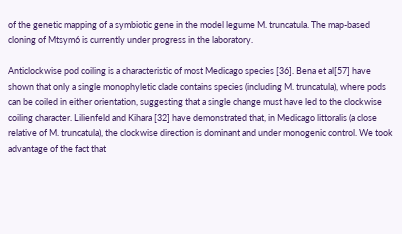of the genetic mapping of a symbiotic gene in the model legume M. truncatula. The map-based cloning of Mtsym6 is currently under progress in the laboratory.

Anticlockwise pod coiling is a characteristic of most Medicago species [36]. Bena et al[57] have shown that only a single monophyletic clade contains species (including M. truncatula), where pods can be coiled in either orientation, suggesting that a single change must have led to the clockwise coiling character. Lilienfeld and Kihara [32] have demonstrated that, in Medicago littoralis (a close relative of M. truncatula), the clockwise direction is dominant and under monogenic control. We took advantage of the fact that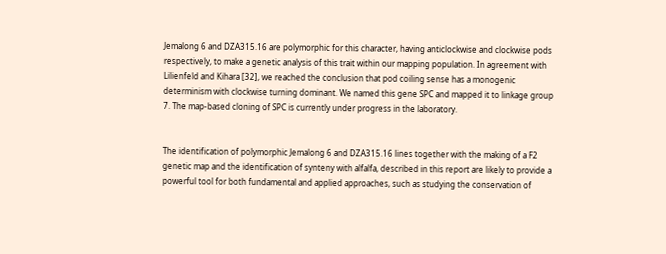Jemalong 6 and DZA315.16 are polymorphic for this character, having anticlockwise and clockwise pods respectively, to make a genetic analysis of this trait within our mapping population. In agreement with Lilienfeld and Kihara [32], we reached the conclusion that pod coiling sense has a monogenic determinism with clockwise turning dominant. We named this gene SPC and mapped it to linkage group 7. The map-based cloning of SPC is currently under progress in the laboratory.


The identification of polymorphic Jemalong 6 and DZA315.16 lines together with the making of a F2 genetic map and the identification of synteny with alfalfa, described in this report are likely to provide a powerful tool for both fundamental and applied approaches, such as studying the conservation of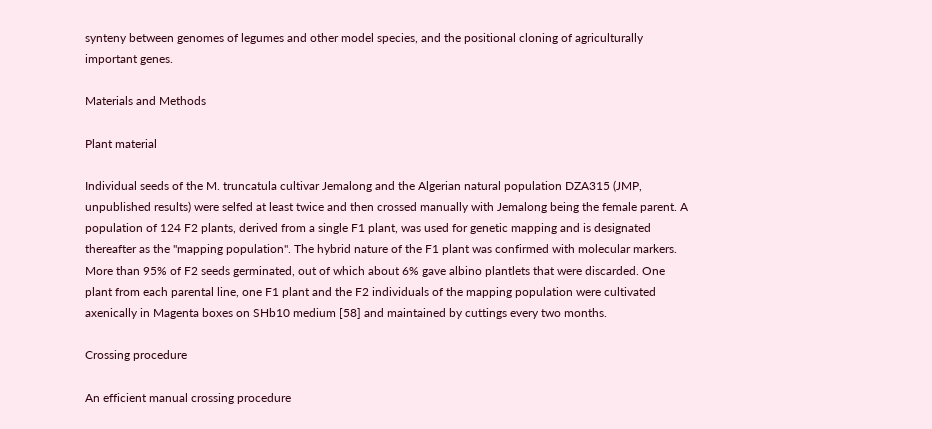synteny between genomes of legumes and other model species, and the positional cloning of agriculturally important genes.

Materials and Methods

Plant material

Individual seeds of the M. truncatula cultivar Jemalong and the Algerian natural population DZA315 (JMP, unpublished results) were selfed at least twice and then crossed manually with Jemalong being the female parent. A population of 124 F2 plants, derived from a single F1 plant, was used for genetic mapping and is designated thereafter as the "mapping population". The hybrid nature of the F1 plant was confirmed with molecular markers. More than 95% of F2 seeds germinated, out of which about 6% gave albino plantlets that were discarded. One plant from each parental line, one F1 plant and the F2 individuals of the mapping population were cultivated axenically in Magenta boxes on SHb10 medium [58] and maintained by cuttings every two months.

Crossing procedure

An efficient manual crossing procedure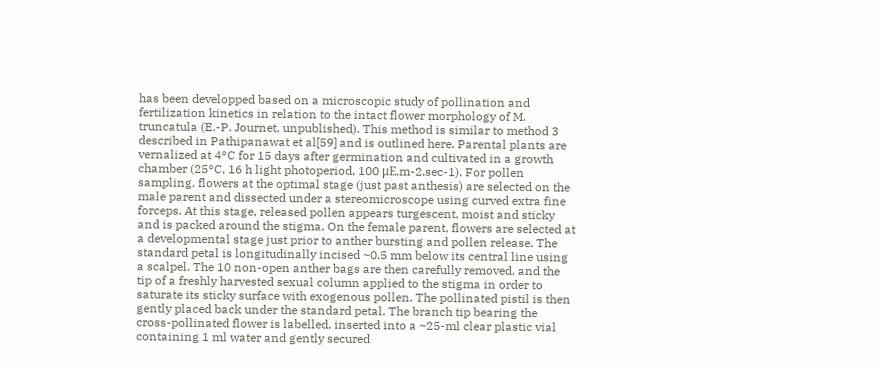has been developped based on a microscopic study of pollination and fertilization kinetics in relation to the intact flower morphology of M. truncatula (E.-P. Journet, unpublished). This method is similar to method 3 described in Pathipanawat et al[59] and is outlined here. Parental plants are vernalized at 4°C for 15 days after germination and cultivated in a growth chamber (25°C, 16 h light photoperiod, 100 μE.m-2.sec-1). For pollen sampling, flowers at the optimal stage (just past anthesis) are selected on the male parent and dissected under a stereomicroscope using curved extra fine forceps. At this stage, released pollen appears turgescent, moist and sticky and is packed around the stigma. On the female parent, flowers are selected at a developmental stage just prior to anther bursting and pollen release. The standard petal is longitudinally incised ~0.5 mm below its central line using a scalpel. The 10 non-open anther bags are then carefully removed, and the tip of a freshly harvested sexual column applied to the stigma in order to saturate its sticky surface with exogenous pollen. The pollinated pistil is then gently placed back under the standard petal. The branch tip bearing the cross-pollinated flower is labelled, inserted into a ~25-ml clear plastic vial containing 1 ml water and gently secured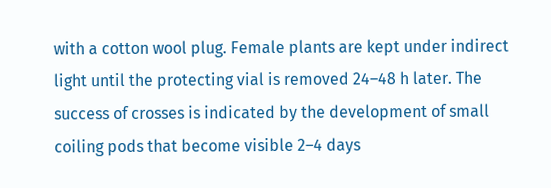with a cotton wool plug. Female plants are kept under indirect light until the protecting vial is removed 24–48 h later. The success of crosses is indicated by the development of small coiling pods that become visible 2–4 days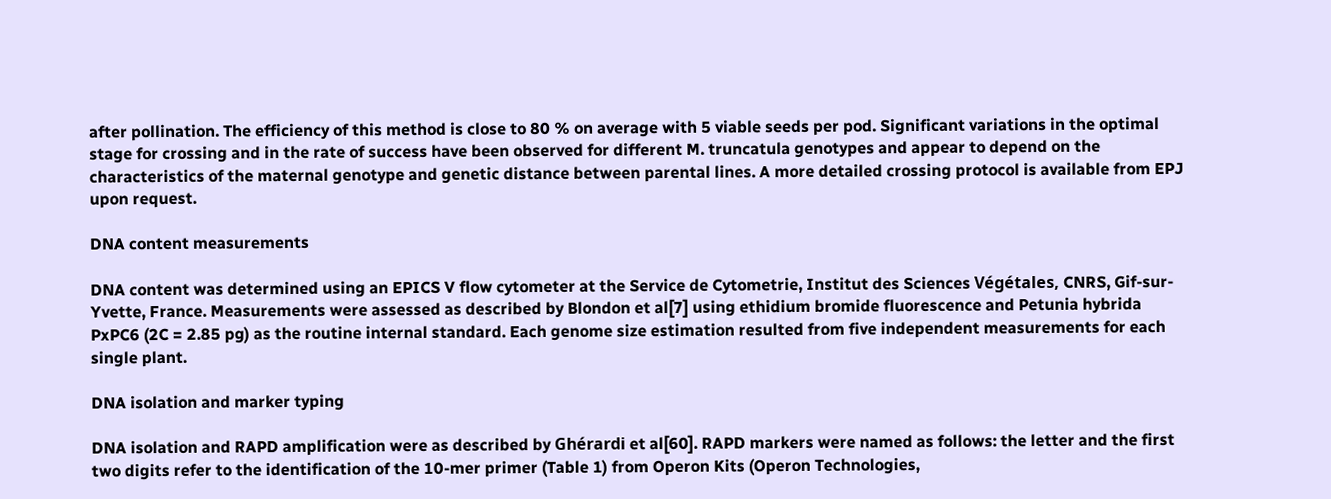after pollination. The efficiency of this method is close to 80 % on average with 5 viable seeds per pod. Significant variations in the optimal stage for crossing and in the rate of success have been observed for different M. truncatula genotypes and appear to depend on the characteristics of the maternal genotype and genetic distance between parental lines. A more detailed crossing protocol is available from EPJ upon request.

DNA content measurements

DNA content was determined using an EPICS V flow cytometer at the Service de Cytometrie, Institut des Sciences Végétales, CNRS, Gif-sur-Yvette, France. Measurements were assessed as described by Blondon et al[7] using ethidium bromide fluorescence and Petunia hybrida PxPC6 (2C = 2.85 pg) as the routine internal standard. Each genome size estimation resulted from five independent measurements for each single plant.

DNA isolation and marker typing

DNA isolation and RAPD amplification were as described by Ghérardi et al[60]. RAPD markers were named as follows: the letter and the first two digits refer to the identification of the 10-mer primer (Table 1) from Operon Kits (Operon Technologies,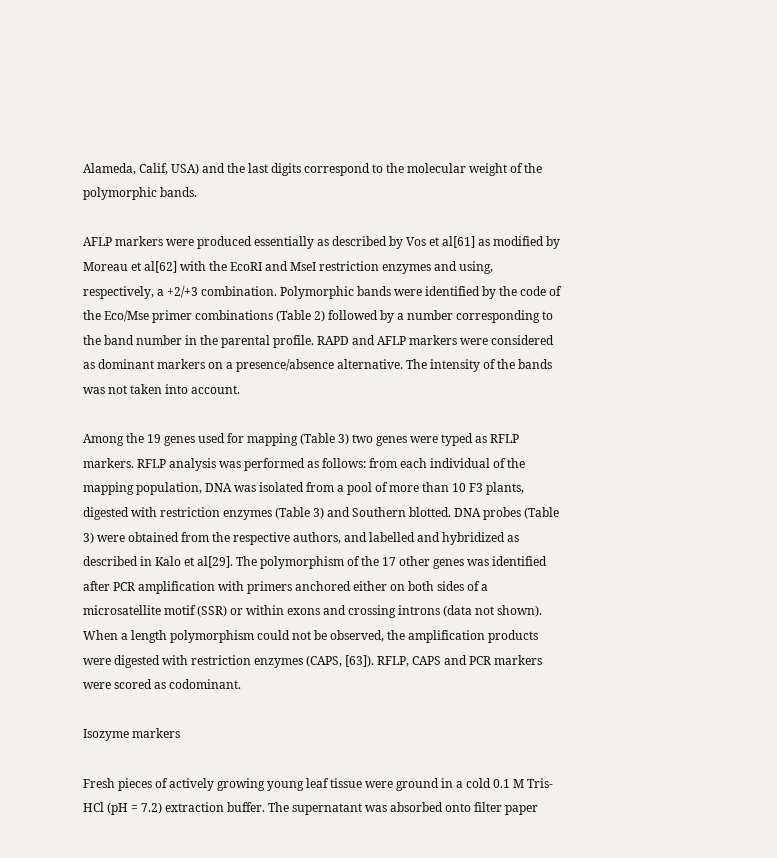Alameda, Calif, USA) and the last digits correspond to the molecular weight of the polymorphic bands.

AFLP markers were produced essentially as described by Vos et al[61] as modified by Moreau et al[62] with the EcoRI and MseI restriction enzymes and using, respectively, a +2/+3 combination. Polymorphic bands were identified by the code of the Eco/Mse primer combinations (Table 2) followed by a number corresponding to the band number in the parental profile. RAPD and AFLP markers were considered as dominant markers on a presence/absence alternative. The intensity of the bands was not taken into account.

Among the 19 genes used for mapping (Table 3) two genes were typed as RFLP markers. RFLP analysis was performed as follows: from each individual of the mapping population, DNA was isolated from a pool of more than 10 F3 plants, digested with restriction enzymes (Table 3) and Southern blotted. DNA probes (Table 3) were obtained from the respective authors, and labelled and hybridized as described in Kalo et al[29]. The polymorphism of the 17 other genes was identified after PCR amplification with primers anchored either on both sides of a microsatellite motif (SSR) or within exons and crossing introns (data not shown). When a length polymorphism could not be observed, the amplification products were digested with restriction enzymes (CAPS, [63]). RFLP, CAPS and PCR markers were scored as codominant.

Isozyme markers

Fresh pieces of actively growing young leaf tissue were ground in a cold 0.1 M Tris-HCl (pH = 7.2) extraction buffer. The supernatant was absorbed onto filter paper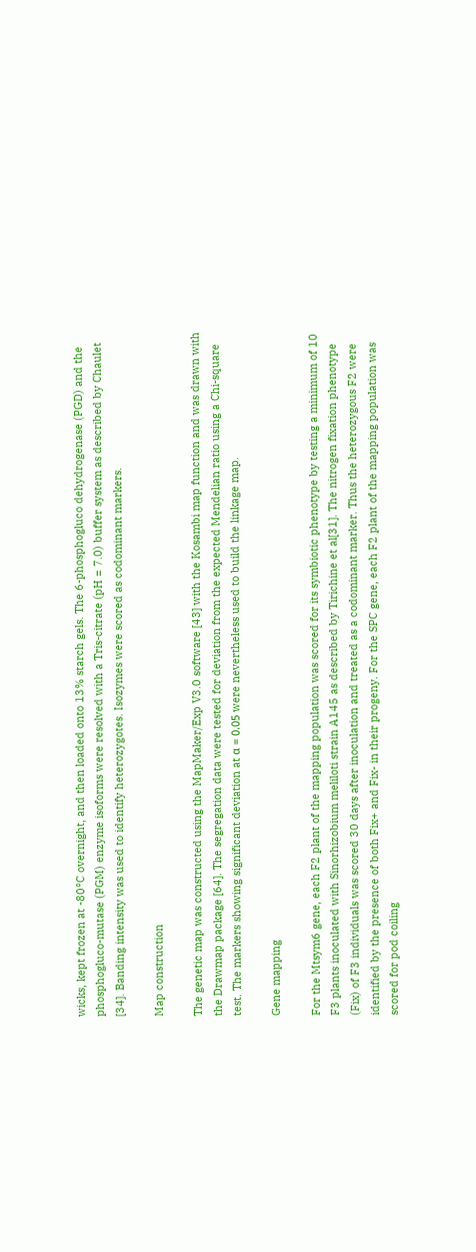wicks, kept frozen at -80°C overnight, and then loaded onto 13% starch gels. The 6-phosphogluco dehydrogenase (PGD) and the phosphogluco-mutase (PGM) enzyme isoforms were resolved with a Tris-citrate (pH = 7.0) buffer system as described by Chaulet [34]. Banding intensity was used to identify heterozygotes. Isozymes were scored as codominant markers.

Map construction

The genetic map was constructed using the MapMaker/Exp V3.0 software [43] with the Kosambi map function and was drawn with the Drawmap package [64]. The segregation data were tested for deviation from the expected Mendelian ratio using a Chi-square test. The markers showing significant deviation at α = 0.05 were nevertheless used to build the linkage map.

Gene mapping

For the Mtsym6 gene, each F2 plant of the mapping population was scored for its symbiotic phenotype by testing a minimum of 10 F3 plants inoculated with Sinorhizobium meliloti strain A145 as described by Tirichine et al[31]. The nitrogen fixation phenotype (Fix) of F3 individuals was scored 30 days after inoculation and treated as a codominant marker. Thus the heterozygous F2 were identified by the presence of both Fix+ and Fix- in their progeny. For the SPC gene, each F2 plant of the mapping population was scored for pod coiling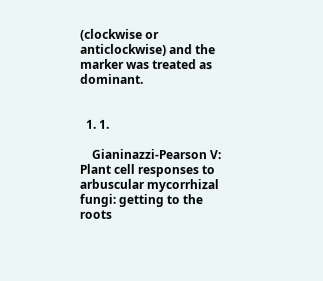(clockwise or anticlockwise) and the marker was treated as dominant.


  1. 1.

    Gianinazzi-Pearson V: Plant cell responses to arbuscular mycorrhizal fungi: getting to the roots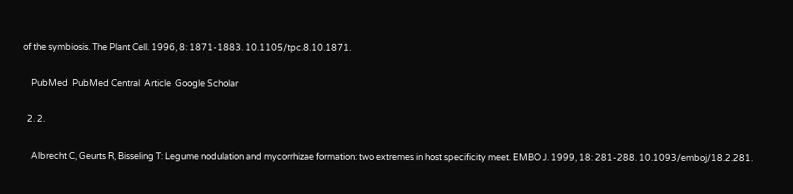of the symbiosis. The Plant Cell. 1996, 8: 1871-1883. 10.1105/tpc.8.10.1871.

    PubMed  PubMed Central  Article  Google Scholar

  2. 2.

    Albrecht C, Geurts R, Bisseling T: Legume nodulation and mycorrhizae formation: two extremes in host specificity meet. EMBO J. 1999, 18: 281-288. 10.1093/emboj/18.2.281.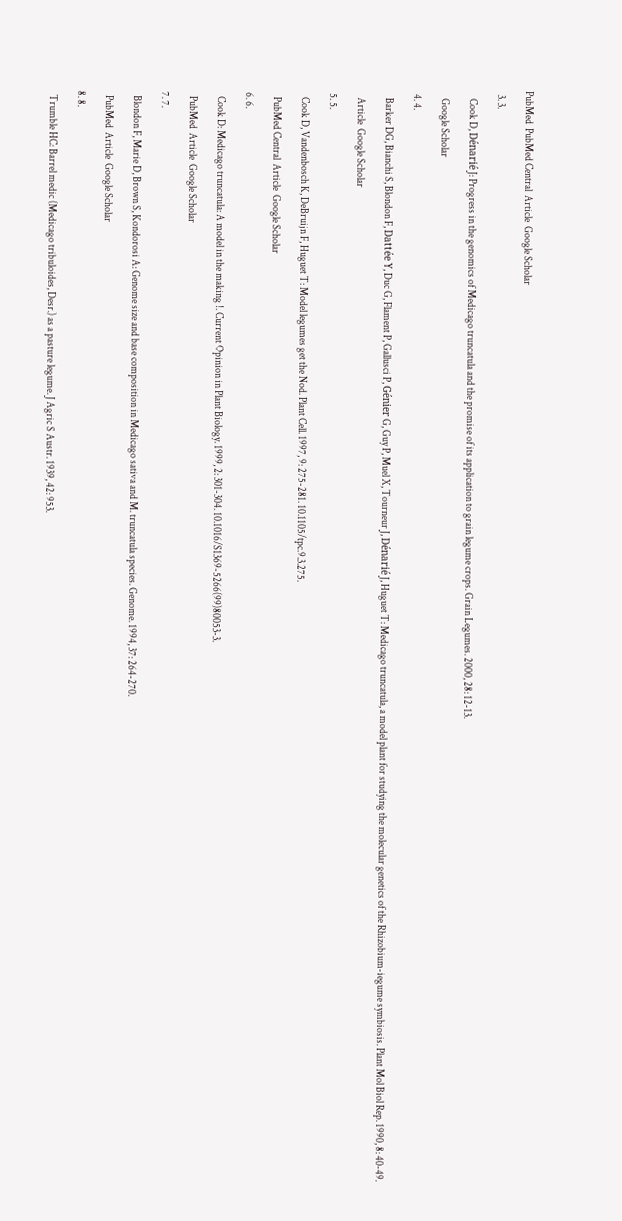PubMed  PubMed Central  Article  Google Scholar

  3. 3.

    Cook D, Dénarié J: Progress in the genomics of Medicago truncatula and the promise of its application to grain legume crops. Grain Legumes. 2000, 28: 12-13.

    Google Scholar

  4. 4.

    Barker DG, Bianchi S, Blondon F, Dattée Y, Duc G, Flament P, Gallusci P, Génier G, Guy P, Muel X, Tourneur J, Dénarié J, Huguet T: Medicago truncatula, a model plant for studying the molecular genetics of the Rhizobium-iegume symbiosis. Plant Mol Biol Rep. 1990, 8: 40-49.

    Article  Google Scholar

  5. 5.

    Cook D, Vandenbosch K, DeBruijn F, Huguet T: Model legumes get the Nod. Plant Cell. 1997, 9: 275-281. 10.1105/tpc.9.3.275.

    PubMed Central  Article  Google Scholar

  6. 6.

    Cook D: Medicago truncatula: A model in the making !. Current Opinion in Plant Biology. 1999, 2: 301-304. 10.1016/S1369-5266(99)80053-3.

    PubMed  Article  Google Scholar

  7. 7.

    Blondon F, Marie D, Brown S, Kondorosi A: Genome size and base composition in Medicago sativa and M. truncatula species. Genome. 1994, 37: 264-270.

    PubMed  Article  Google Scholar

  8. 8.

    Trumble HC: Barrel medic (Medicago tribuloides, Desr.) as a pasture legume. J Agric S Austr. 1939, 42: 953.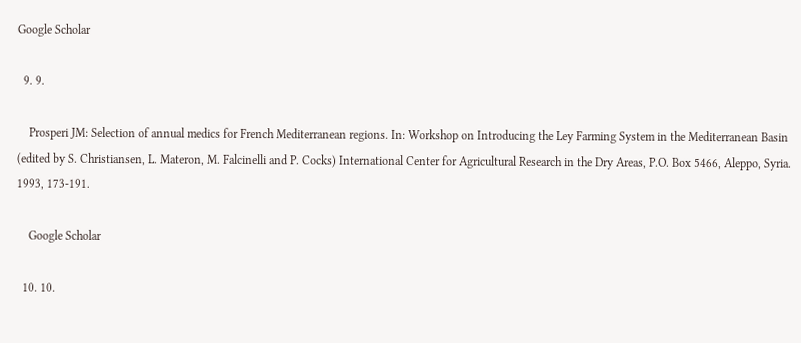Google Scholar

  9. 9.

    Prosperi JM: Selection of annual medics for French Mediterranean regions. In: Workshop on Introducing the Ley Farming System in the Mediterranean Basin (edited by S. Christiansen, L. Materon, M. Falcinelli and P. Cocks) International Center for Agricultural Research in the Dry Areas, P.O. Box 5466, Aleppo, Syria. 1993, 173-191.

    Google Scholar

  10. 10.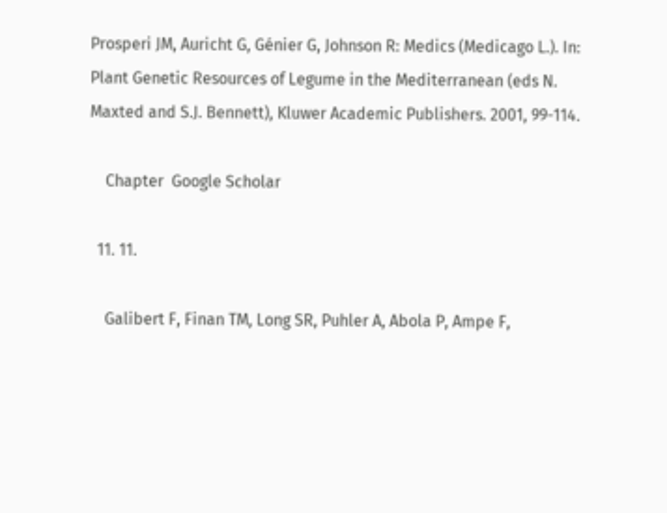Prosperi JM, Auricht G, Génier G, Johnson R: Medics (Medicago L.). In: Plant Genetic Resources of Legume in the Mediterranean (eds N. Maxted and S.J. Bennett), Kluwer Academic Publishers. 2001, 99-114.

    Chapter  Google Scholar

  11. 11.

    Galibert F, Finan TM, Long SR, Puhler A, Abola P, Ampe F,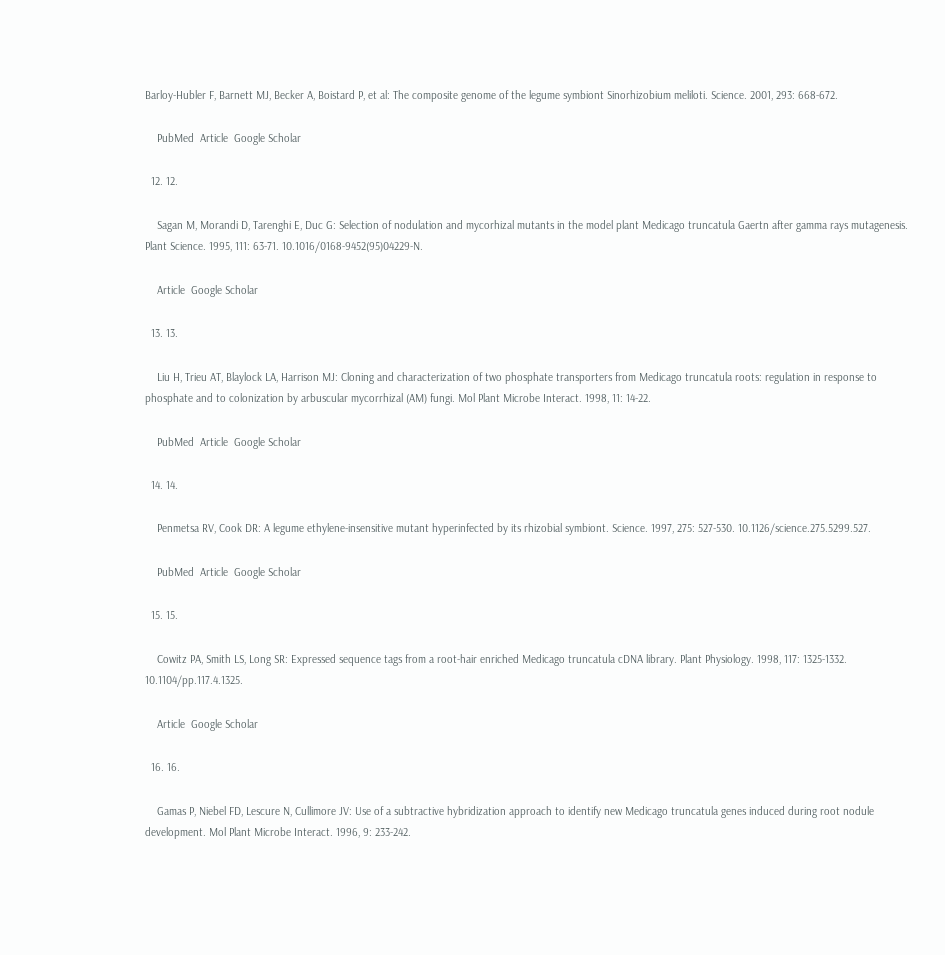Barloy-Hubler F, Barnett MJ, Becker A, Boistard P, et al: The composite genome of the legume symbiont Sinorhizobium meliloti. Science. 2001, 293: 668-672.

    PubMed  Article  Google Scholar

  12. 12.

    Sagan M, Morandi D, Tarenghi E, Duc G: Selection of nodulation and mycorhizal mutants in the model plant Medicago truncatula Gaertn after gamma rays mutagenesis. Plant Science. 1995, 111: 63-71. 10.1016/0168-9452(95)04229-N.

    Article  Google Scholar

  13. 13.

    Liu H, Trieu AT, Blaylock LA, Harrison MJ: Cloning and characterization of two phosphate transporters from Medicago truncatula roots: regulation in response to phosphate and to colonization by arbuscular mycorrhizal (AM) fungi. Mol Plant Microbe Interact. 1998, 11: 14-22.

    PubMed  Article  Google Scholar

  14. 14.

    Penmetsa RV, Cook DR: A legume ethylene-insensitive mutant hyperinfected by its rhizobial symbiont. Science. 1997, 275: 527-530. 10.1126/science.275.5299.527.

    PubMed  Article  Google Scholar

  15. 15.

    Cowitz PA, Smith LS, Long SR: Expressed sequence tags from a root-hair enriched Medicago truncatula cDNA library. Plant Physiology. 1998, 117: 1325-1332. 10.1104/pp.117.4.1325.

    Article  Google Scholar

  16. 16.

    Gamas P, Niebel FD, Lescure N, Cullimore JV: Use of a subtractive hybridization approach to identify new Medicago truncatula genes induced during root nodule development. Mol Plant Microbe Interact. 1996, 9: 233-242.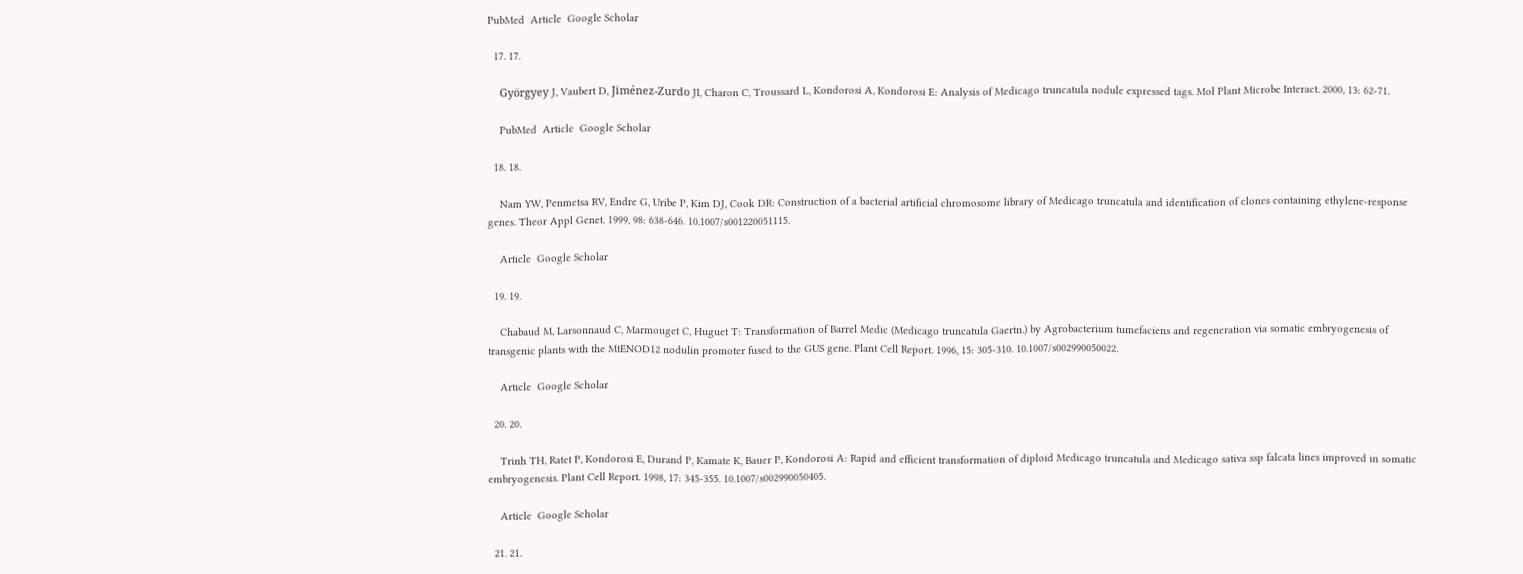PubMed  Article  Google Scholar

  17. 17.

    Györgyey J, Vaubert D, Jiménez-Zurdo JI, Charon C, Troussard L, Kondorosi A, Kondorosi E: Analysis of Medicago truncatula nodule expressed tags. Mol Plant Microbe Interact. 2000, 13: 62-71.

    PubMed  Article  Google Scholar

  18. 18.

    Nam YW, Penmetsa RV, Endre G, Uribe P, Kim DJ, Cook DR: Construction of a bacterial artificial chromosome library of Medicago truncatula and identification of clones containing ethylene-response genes. Theor Appl Genet. 1999, 98: 638-646. 10.1007/s001220051115.

    Article  Google Scholar

  19. 19.

    Chabaud M, Larsonnaud C, Marmouget C, Huguet T: Transformation of Barrel Medic (Medicago truncatula Gaertn.) by Agrobacterium tumefaciens and regeneration via somatic embryogenesis of transgenic plants with the MtENOD12 nodulin promoter fused to the GUS gene. Plant Cell Report. 1996, 15: 305-310. 10.1007/s002990050022.

    Article  Google Scholar

  20. 20.

    Trinh TH, Ratet P, Kondorosi E, Durand P, Kamate K, Bauer P, Kondorosi A: Rapid and efficient transformation of diploid Medicago truncatula and Medicago sativa ssp falcata lines improved in somatic embryogenesis. Plant Cell Report. 1998, 17: 345-355. 10.1007/s002990050405.

    Article  Google Scholar

  21. 21.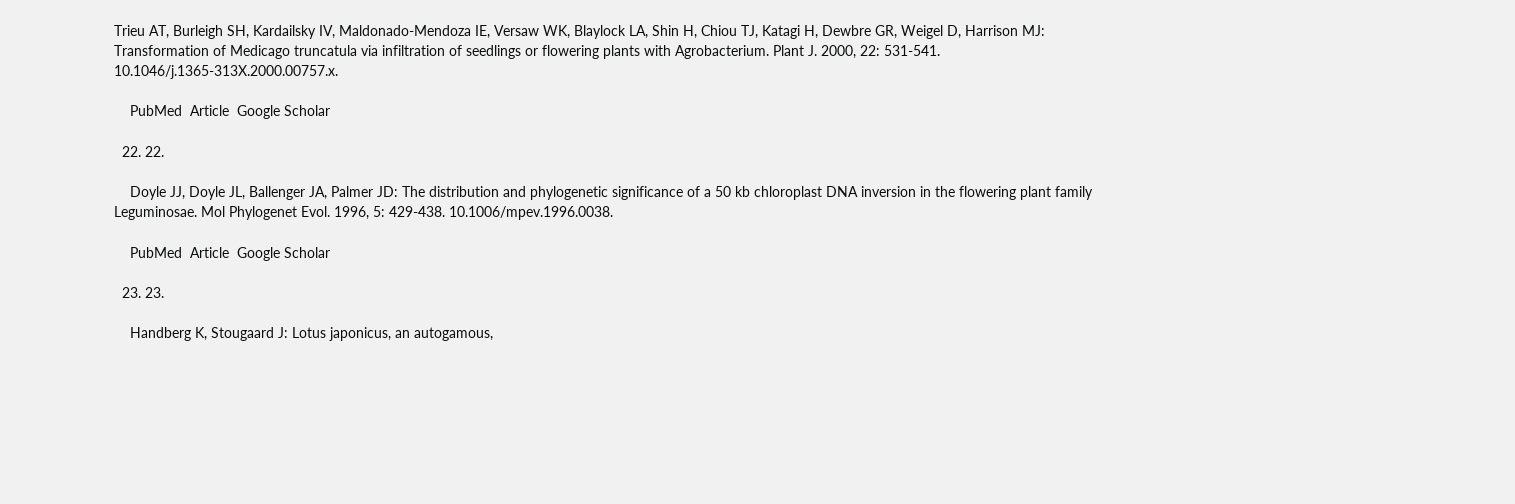Trieu AT, Burleigh SH, Kardailsky IV, Maldonado-Mendoza IE, Versaw WK, Blaylock LA, Shin H, Chiou TJ, Katagi H, Dewbre GR, Weigel D, Harrison MJ: Transformation of Medicago truncatula via infiltration of seedlings or flowering plants with Agrobacterium. Plant J. 2000, 22: 531-541. 10.1046/j.1365-313X.2000.00757.x.

    PubMed  Article  Google Scholar

  22. 22.

    Doyle JJ, Doyle JL, Ballenger JA, Palmer JD: The distribution and phylogenetic significance of a 50 kb chloroplast DNA inversion in the flowering plant family Leguminosae. Mol Phylogenet Evol. 1996, 5: 429-438. 10.1006/mpev.1996.0038.

    PubMed  Article  Google Scholar

  23. 23.

    Handberg K, Stougaard J: Lotus japonicus, an autogamous,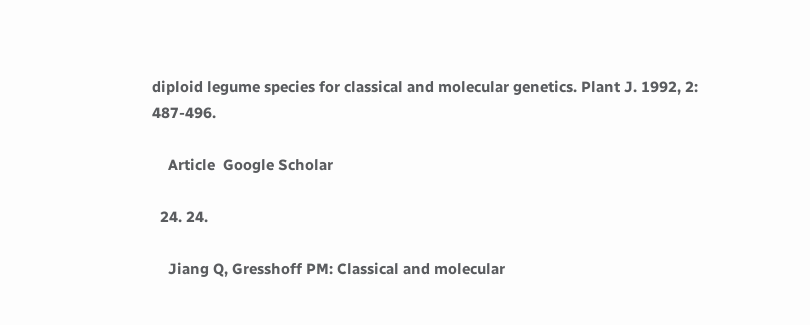diploid legume species for classical and molecular genetics. Plant J. 1992, 2: 487-496.

    Article  Google Scholar

  24. 24.

    Jiang Q, Gresshoff PM: Classical and molecular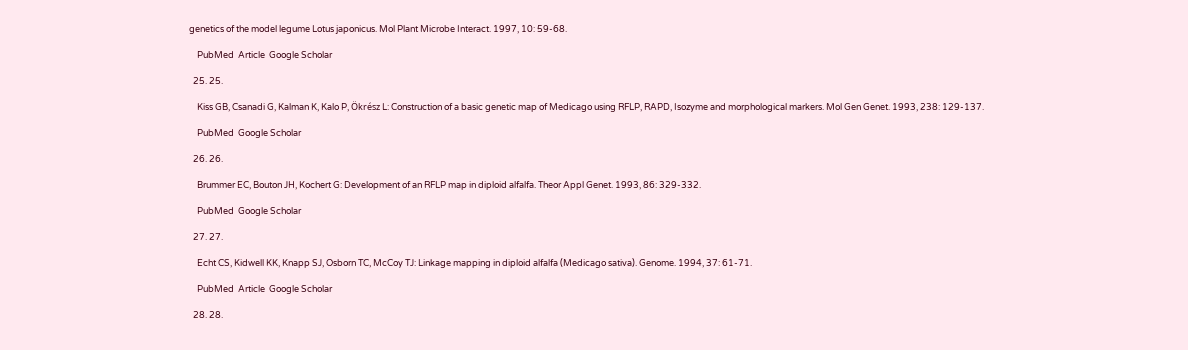genetics of the model legume Lotus japonicus. Mol Plant Microbe Interact. 1997, 10: 59-68.

    PubMed  Article  Google Scholar

  25. 25.

    Kiss GB, Csanadi G, Kalman K, Kalo P, Ökrész L: Construction of a basic genetic map of Medicago using RFLP, RAPD, Isozyme and morphological markers. Mol Gen Genet. 1993, 238: 129-137.

    PubMed  Google Scholar

  26. 26.

    Brummer EC, Bouton JH, Kochert G: Development of an RFLP map in diploid alfalfa. Theor Appl Genet. 1993, 86: 329-332.

    PubMed  Google Scholar

  27. 27.

    Echt CS, Kidwell KK, Knapp SJ, Osborn TC, McCoy TJ: Linkage mapping in diploid alfalfa (Medicago sativa). Genome. 1994, 37: 61-71.

    PubMed  Article  Google Scholar

  28. 28.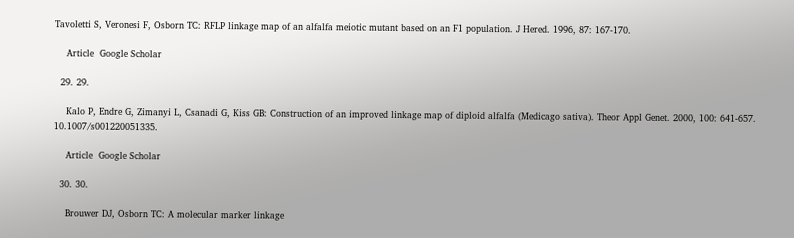Tavoletti S, Veronesi F, Osborn TC: RFLP linkage map of an alfalfa meiotic mutant based on an F1 population. J Hered. 1996, 87: 167-170.

    Article  Google Scholar

  29. 29.

    Kalo P, Endre G, Zimanyi L, Csanadi G, Kiss GB: Construction of an improved linkage map of diploid alfalfa (Medicago sativa). Theor Appl Genet. 2000, 100: 641-657. 10.1007/s001220051335.

    Article  Google Scholar

  30. 30.

    Brouwer DJ, Osborn TC: A molecular marker linkage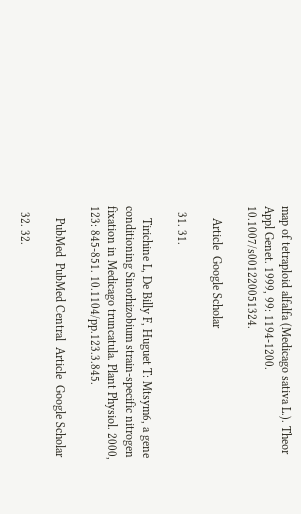map of tetraploid alfalfa (Medicago sativa L.). Theor Appl Genet. 1999, 99: 1194-1200. 10.1007/s001220051324.

    Article  Google Scholar

  31. 31.

    Tirichine L, De Billy F, Huguet T: Mtsym6, a gene conditioning Sinorhizobium strain-specific nitrogen fixation in Medicago truncatula. Plant Physiol. 2000, 123: 845-851. 10.1104/pp.123.3.845.

    PubMed  PubMed Central  Article  Google Scholar

  32. 32.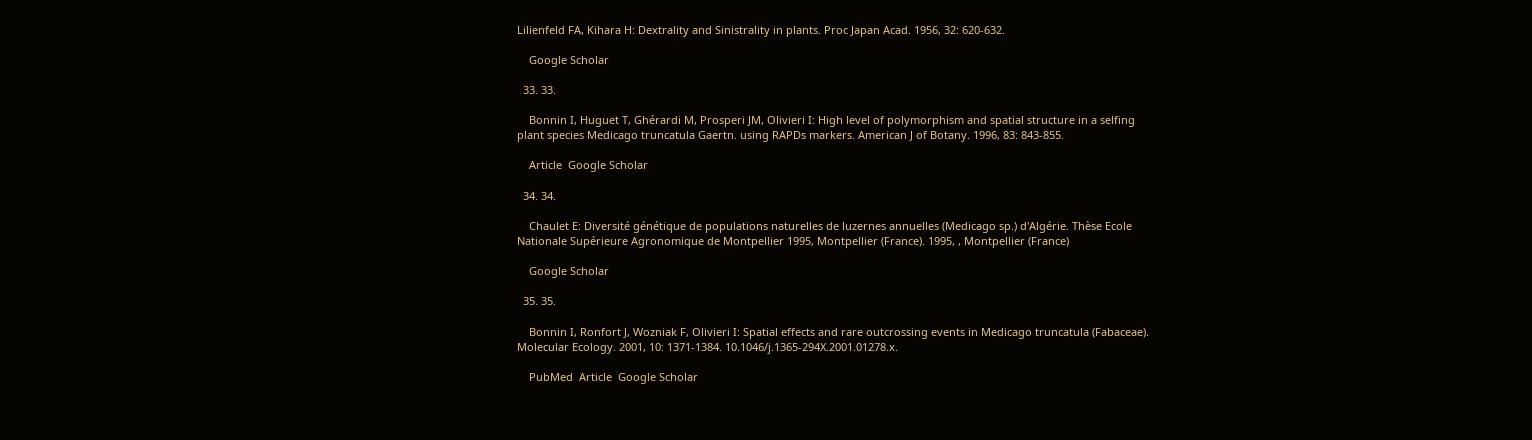Lilienfeld FA, Kihara H: Dextrality and Sinistrality in plants. Proc Japan Acad. 1956, 32: 620-632.

    Google Scholar

  33. 33.

    Bonnin I, Huguet T, Ghérardi M, Prosperi JM, Olivieri I: High level of polymorphism and spatial structure in a selfing plant species Medicago truncatula Gaertn. using RAPDs markers. American J of Botany. 1996, 83: 843-855.

    Article  Google Scholar

  34. 34.

    Chaulet E: Diversité génétique de populations naturelles de luzernes annuelles (Medicago sp.) d'Algérie. Thèse Ecole Nationale Supérieure Agronomique de Montpellier 1995, Montpellier (France). 1995, , Montpellier (France)

    Google Scholar

  35. 35.

    Bonnin I, Ronfort J, Wozniak F, Olivieri I: Spatial effects and rare outcrossing events in Medicago truncatula (Fabaceae). Molecular Ecology. 2001, 10: 1371-1384. 10.1046/j.1365-294X.2001.01278.x.

    PubMed  Article  Google Scholar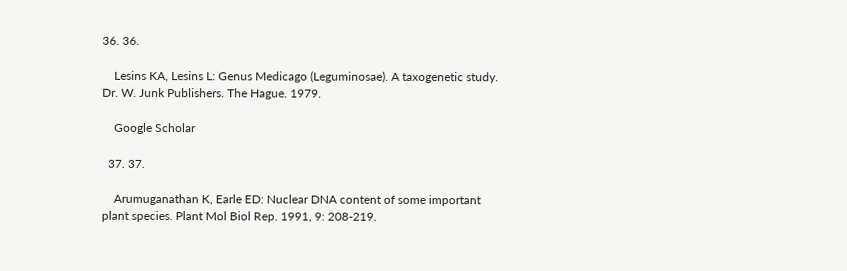36. 36.

    Lesins KA, Lesins L: Genus Medicago (Leguminosae). A taxogenetic study. Dr. W. Junk Publishers. The Hague. 1979.

    Google Scholar

  37. 37.

    Arumuganathan K, Earle ED: Nuclear DNA content of some important plant species. Plant Mol Biol Rep. 1991, 9: 208-219.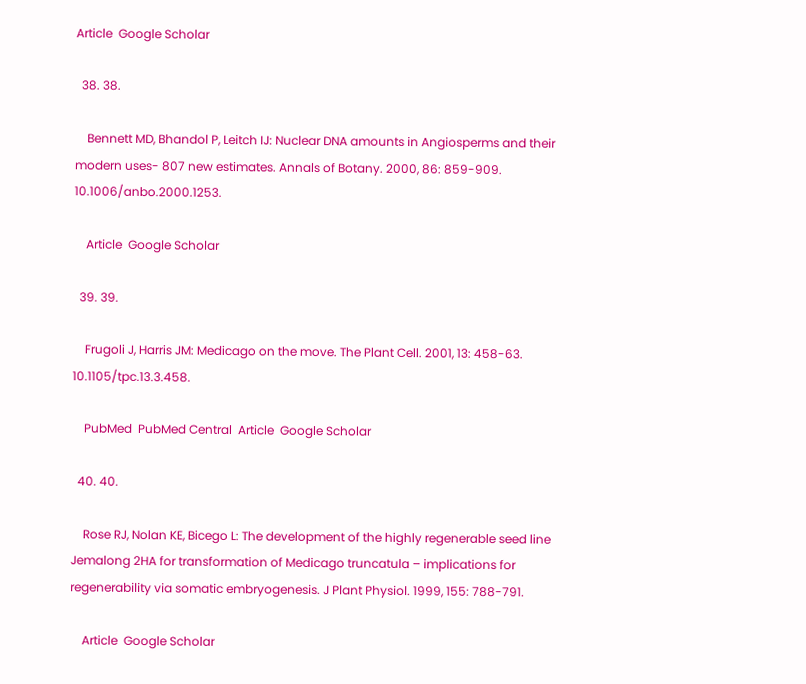Article  Google Scholar

  38. 38.

    Bennett MD, Bhandol P, Leitch IJ: Nuclear DNA amounts in Angiosperms and their modern uses- 807 new estimates. Annals of Botany. 2000, 86: 859-909. 10.1006/anbo.2000.1253.

    Article  Google Scholar

  39. 39.

    Frugoli J, Harris JM: Medicago on the move. The Plant Cell. 2001, 13: 458-63. 10.1105/tpc.13.3.458.

    PubMed  PubMed Central  Article  Google Scholar

  40. 40.

    Rose RJ, Nolan KE, Bicego L: The development of the highly regenerable seed line Jemalong 2HA for transformation of Medicago truncatula – implications for regenerability via somatic embryogenesis. J Plant Physiol. 1999, 155: 788-791.

    Article  Google Scholar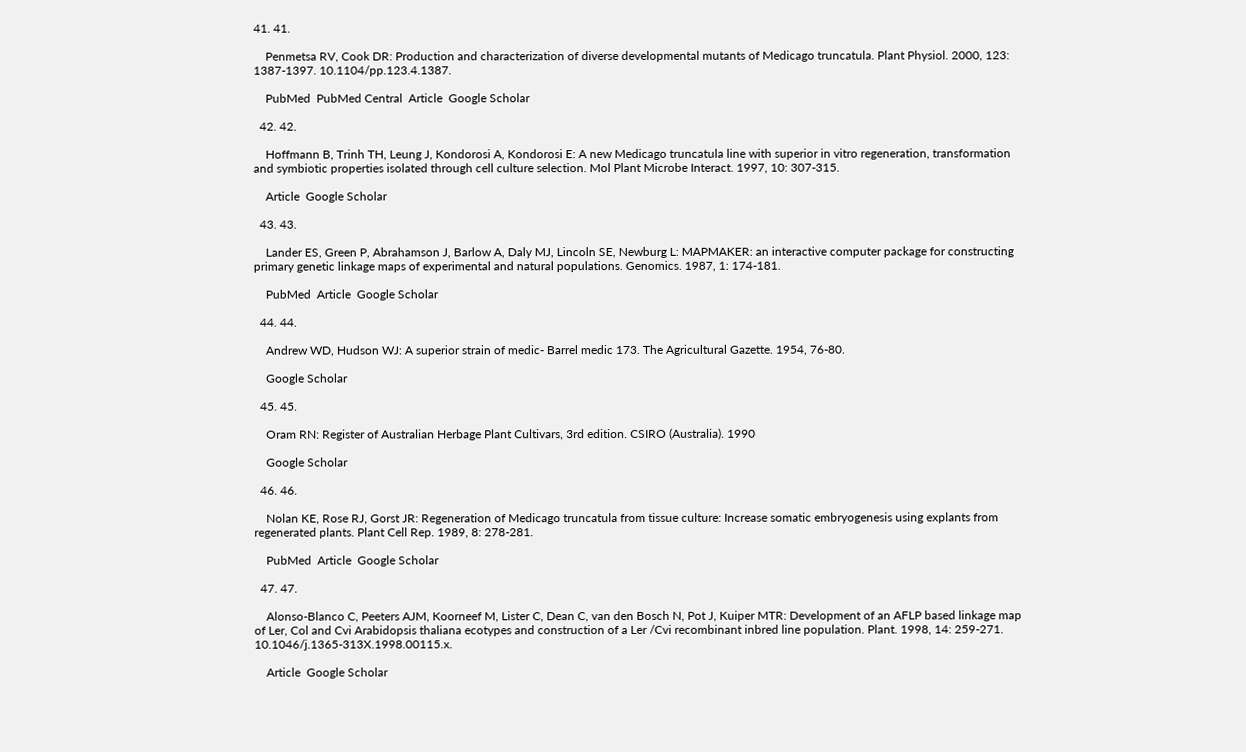41. 41.

    Penmetsa RV, Cook DR: Production and characterization of diverse developmental mutants of Medicago truncatula. Plant Physiol. 2000, 123: 1387-1397. 10.1104/pp.123.4.1387.

    PubMed  PubMed Central  Article  Google Scholar

  42. 42.

    Hoffmann B, Trinh TH, Leung J, Kondorosi A, Kondorosi E: A new Medicago truncatula line with superior in vitro regeneration, transformation and symbiotic properties isolated through cell culture selection. Mol Plant Microbe Interact. 1997, 10: 307-315.

    Article  Google Scholar

  43. 43.

    Lander ES, Green P, Abrahamson J, Barlow A, Daly MJ, Lincoln SE, Newburg L: MAPMAKER: an interactive computer package for constructing primary genetic linkage maps of experimental and natural populations. Genomics. 1987, 1: 174-181.

    PubMed  Article  Google Scholar

  44. 44.

    Andrew WD, Hudson WJ: A superior strain of medic- Barrel medic 173. The Agricultural Gazette. 1954, 76-80.

    Google Scholar

  45. 45.

    Oram RN: Register of Australian Herbage Plant Cultivars, 3rd edition. CSIRO (Australia). 1990

    Google Scholar

  46. 46.

    Nolan KE, Rose RJ, Gorst JR: Regeneration of Medicago truncatula from tissue culture: Increase somatic embryogenesis using explants from regenerated plants. Plant Cell Rep. 1989, 8: 278-281.

    PubMed  Article  Google Scholar

  47. 47.

    Alonso-Blanco C, Peeters AJM, Koorneef M, Lister C, Dean C, van den Bosch N, Pot J, Kuiper MTR: Development of an AFLP based linkage map of Ler, Col and Cvi Arabidopsis thaliana ecotypes and construction of a Ler /Cvi recombinant inbred line population. Plant. 1998, 14: 259-271. 10.1046/j.1365-313X.1998.00115.x.

    Article  Google Scholar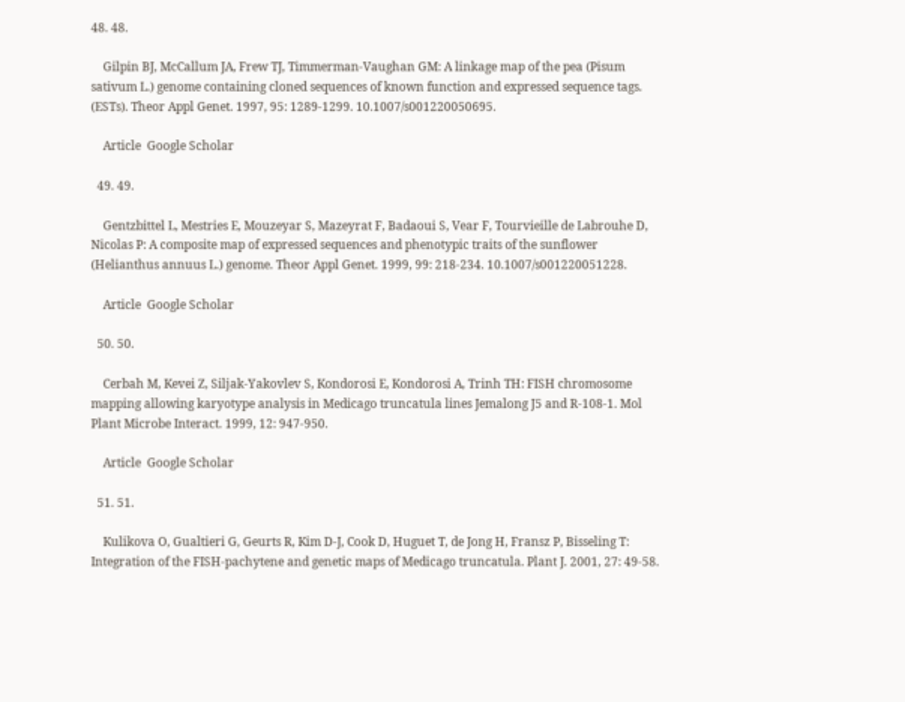48. 48.

    Gilpin BJ, McCallum JA, Frew TJ, Timmerman-Vaughan GM: A linkage map of the pea (Pisum sativum L.) genome containing cloned sequences of known function and expressed sequence tags. (ESTs). Theor Appl Genet. 1997, 95: 1289-1299. 10.1007/s001220050695.

    Article  Google Scholar

  49. 49.

    Gentzbittel L, Mestries E, Mouzeyar S, Mazeyrat F, Badaoui S, Vear F, Tourvieille de Labrouhe D, Nicolas P: A composite map of expressed sequences and phenotypic traits of the sunflower (Helianthus annuus L.) genome. Theor Appl Genet. 1999, 99: 218-234. 10.1007/s001220051228.

    Article  Google Scholar

  50. 50.

    Cerbah M, Kevei Z, Siljak-Yakovlev S, Kondorosi E, Kondorosi A, Trinh TH: FISH chromosome mapping allowing karyotype analysis in Medicago truncatula lines Jemalong J5 and R-108-1. Mol Plant Microbe Interact. 1999, 12: 947-950.

    Article  Google Scholar

  51. 51.

    Kulikova O, Gualtieri G, Geurts R, Kim D-J, Cook D, Huguet T, de Jong H, Fransz P, Bisseling T: Integration of the FISH-pachytene and genetic maps of Medicago truncatula. Plant J. 2001, 27: 49-58.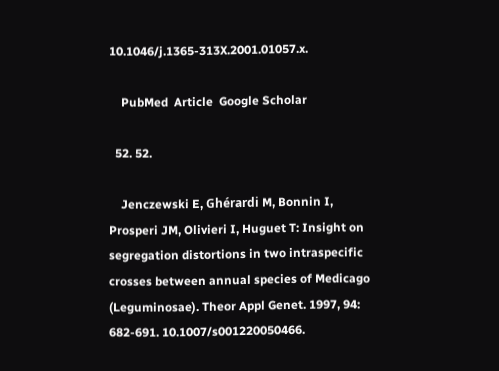10.1046/j.1365-313X.2001.01057.x.

    PubMed  Article  Google Scholar

  52. 52.

    Jenczewski E, Ghérardi M, Bonnin I, Prosperi JM, Olivieri I, Huguet T: Insight on segregation distortions in two intraspecific crosses between annual species of Medicago (Leguminosae). Theor Appl Genet. 1997, 94: 682-691. 10.1007/s001220050466.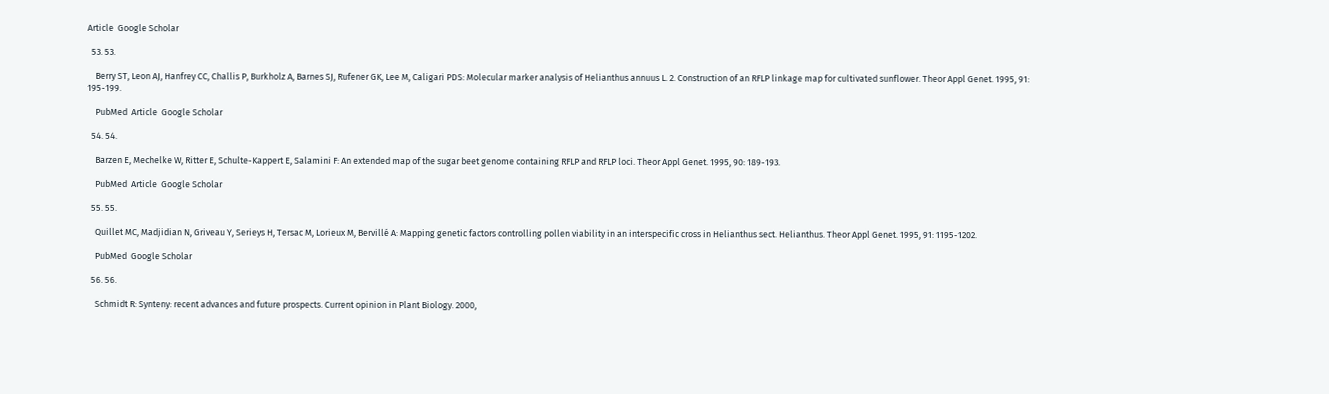Article  Google Scholar

  53. 53.

    Berry ST, Leon AJ, Hanfrey CC, Challis P, Burkholz A, Barnes SJ, Rufener GK, Lee M, Caligari PDS: Molecular marker analysis of Helianthus annuus L. 2. Construction of an RFLP linkage map for cultivated sunflower. Theor Appl Genet. 1995, 91: 195-199.

    PubMed  Article  Google Scholar

  54. 54.

    Barzen E, Mechelke W, Ritter E, Schulte-Kappert E, Salamini F: An extended map of the sugar beet genome containing RFLP and RFLP loci. Theor Appl Genet. 1995, 90: 189-193.

    PubMed  Article  Google Scholar

  55. 55.

    Quillet MC, Madjidian N, Griveau Y, Serieys H, Tersac M, Lorieux M, Bervillé A: Mapping genetic factors controlling pollen viability in an interspecific cross in Helianthus sect. Helianthus. Theor Appl Genet. 1995, 91: 1195-1202.

    PubMed  Google Scholar

  56. 56.

    Schmidt R: Synteny: recent advances and future prospects. Current opinion in Plant Biology. 2000,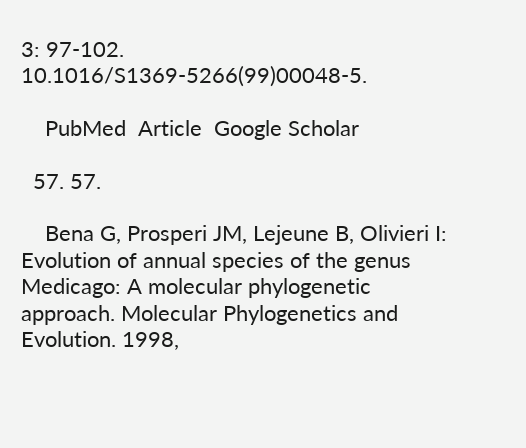3: 97-102. 10.1016/S1369-5266(99)00048-5.

    PubMed  Article  Google Scholar

  57. 57.

    Bena G, Prosperi JM, Lejeune B, Olivieri I: Evolution of annual species of the genus Medicago: A molecular phylogenetic approach. Molecular Phylogenetics and Evolution. 1998,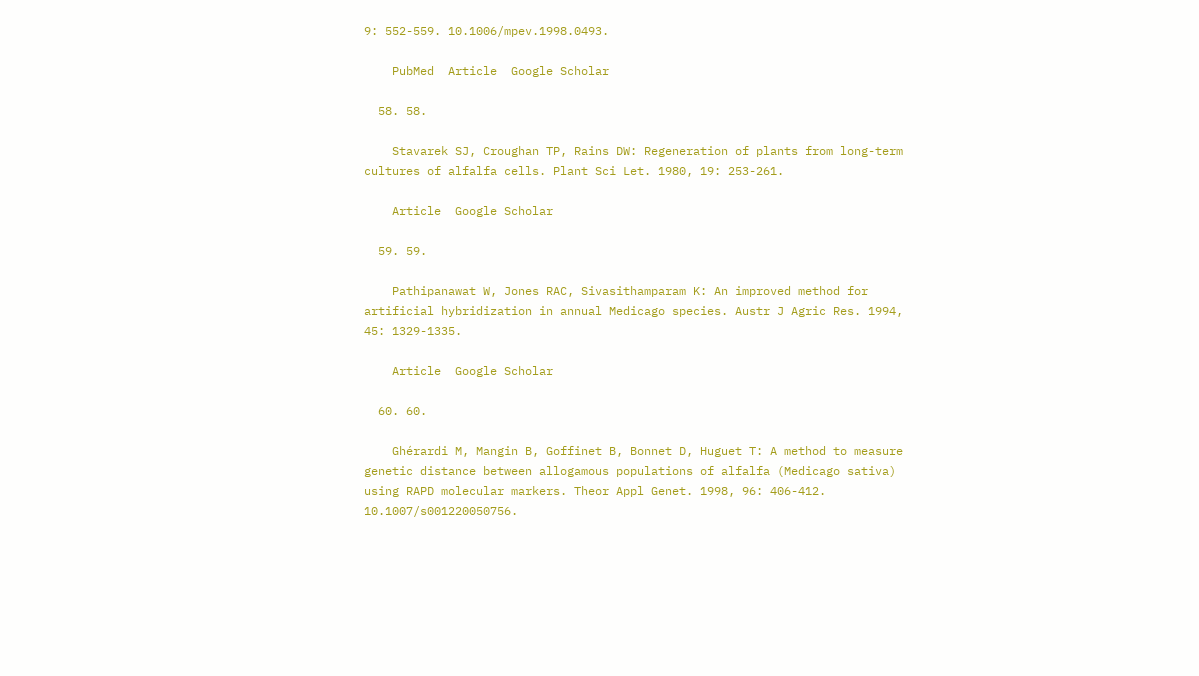9: 552-559. 10.1006/mpev.1998.0493.

    PubMed  Article  Google Scholar

  58. 58.

    Stavarek SJ, Croughan TP, Rains DW: Regeneration of plants from long-term cultures of alfalfa cells. Plant Sci Let. 1980, 19: 253-261.

    Article  Google Scholar

  59. 59.

    Pathipanawat W, Jones RAC, Sivasithamparam K: An improved method for artificial hybridization in annual Medicago species. Austr J Agric Res. 1994, 45: 1329-1335.

    Article  Google Scholar

  60. 60.

    Ghérardi M, Mangin B, Goffinet B, Bonnet D, Huguet T: A method to measure genetic distance between allogamous populations of alfalfa (Medicago sativa) using RAPD molecular markers. Theor Appl Genet. 1998, 96: 406-412. 10.1007/s001220050756.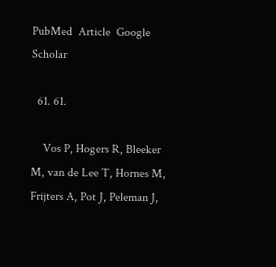PubMed  Article  Google Scholar

  61. 61.

    Vos P, Hogers R, Bleeker M, van de Lee T, Hornes M, Frijters A, Pot J, Peleman J,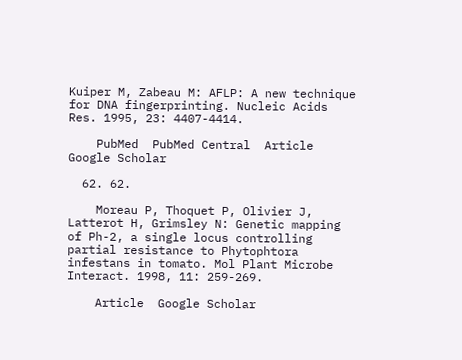Kuiper M, Zabeau M: AFLP: A new technique for DNA fingerprinting. Nucleic Acids Res. 1995, 23: 4407-4414.

    PubMed  PubMed Central  Article  Google Scholar

  62. 62.

    Moreau P, Thoquet P, Olivier J, Latterot H, Grimsley N: Genetic mapping of Ph-2, a single locus controlling partial resistance to Phytophtora infestans in tomato. Mol Plant Microbe Interact. 1998, 11: 259-269.

    Article  Google Scholar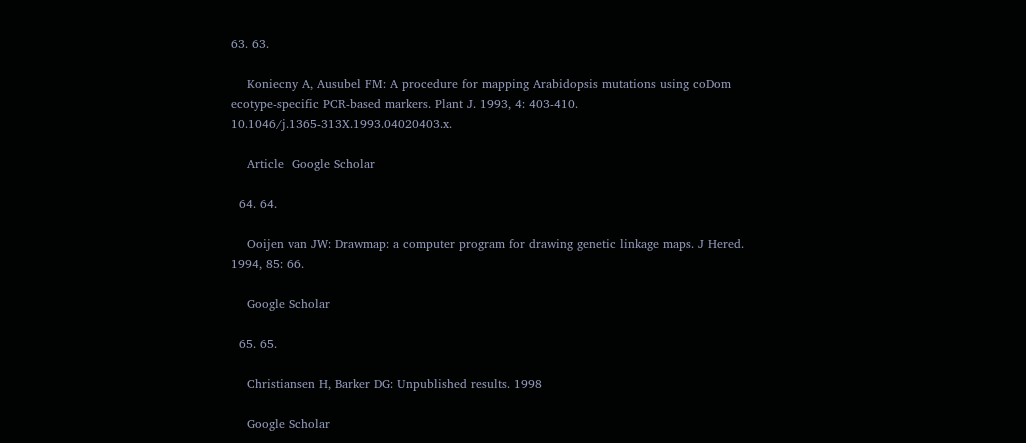63. 63.

    Koniecny A, Ausubel FM: A procedure for mapping Arabidopsis mutations using coDom ecotype-specific PCR-based markers. Plant J. 1993, 4: 403-410. 10.1046/j.1365-313X.1993.04020403.x.

    Article  Google Scholar

  64. 64.

    Ooijen van JW: Drawmap: a computer program for drawing genetic linkage maps. J Hered. 1994, 85: 66.

    Google Scholar

  65. 65.

    Christiansen H, Barker DG: Unpublished results. 1998

    Google Scholar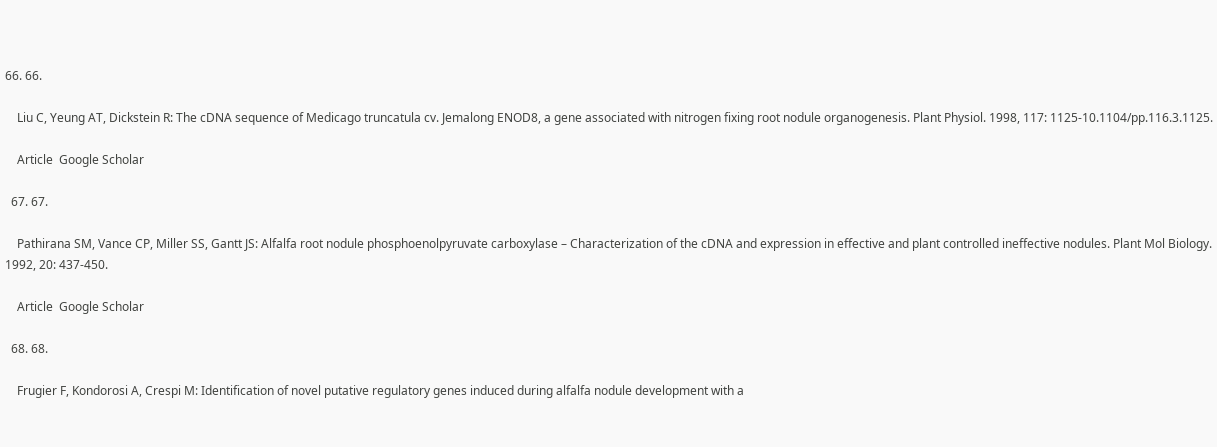66. 66.

    Liu C, Yeung AT, Dickstein R: The cDNA sequence of Medicago truncatula cv. Jemalong ENOD8, a gene associated with nitrogen fixing root nodule organogenesis. Plant Physiol. 1998, 117: 1125-10.1104/pp.116.3.1125.

    Article  Google Scholar

  67. 67.

    Pathirana SM, Vance CP, Miller SS, Gantt JS: Alfalfa root nodule phosphoenolpyruvate carboxylase – Characterization of the cDNA and expression in effective and plant controlled ineffective nodules. Plant Mol Biology. 1992, 20: 437-450.

    Article  Google Scholar

  68. 68.

    Frugier F, Kondorosi A, Crespi M: Identification of novel putative regulatory genes induced during alfalfa nodule development with a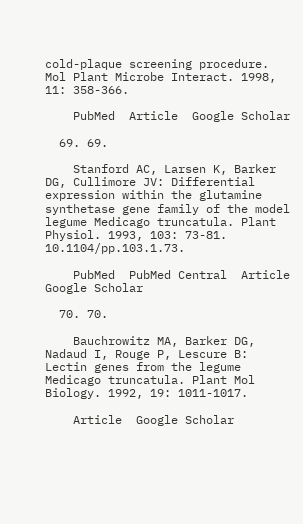cold-plaque screening procedure. Mol Plant Microbe Interact. 1998, 11: 358-366.

    PubMed  Article  Google Scholar

  69. 69.

    Stanford AC, Larsen K, Barker DG, Cullimore JV: Differential expression within the glutamine synthetase gene family of the model legume Medicago truncatula. Plant Physiol. 1993, 103: 73-81. 10.1104/pp.103.1.73.

    PubMed  PubMed Central  Article  Google Scholar

  70. 70.

    Bauchrowitz MA, Barker DG, Nadaud I, Rouge P, Lescure B: Lectin genes from the legume Medicago truncatula. Plant Mol Biology. 1992, 19: 1011-1017.

    Article  Google Scholar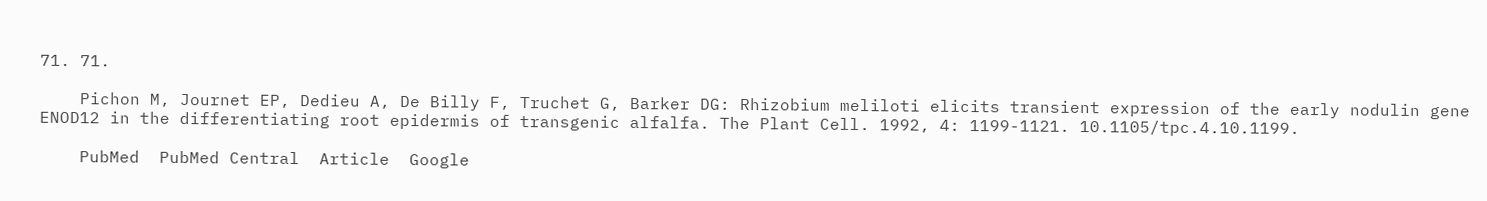71. 71.

    Pichon M, Journet EP, Dedieu A, De Billy F, Truchet G, Barker DG: Rhizobium meliloti elicits transient expression of the early nodulin gene ENOD12 in the differentiating root epidermis of transgenic alfalfa. The Plant Cell. 1992, 4: 1199-1121. 10.1105/tpc.4.10.1199.

    PubMed  PubMed Central  Article  Google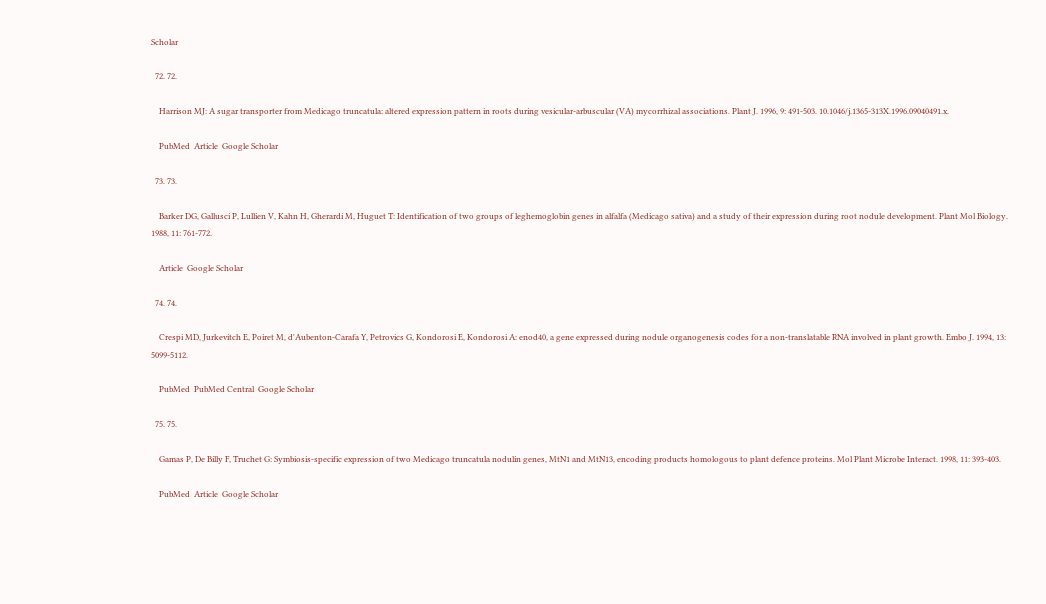Scholar

  72. 72.

    Harrison MJ: A sugar transporter from Medicago truncatula: altered expression pattern in roots during vesicular-arbuscular (VA) mycorrhizal associations. Plant J. 1996, 9: 491-503. 10.1046/j.1365-313X.1996.09040491.x.

    PubMed  Article  Google Scholar

  73. 73.

    Barker DG, Gallusci P, Lullien V, Kahn H, Gherardi M, Huguet T: Identification of two groups of leghemoglobin genes in alfalfa (Medicago sativa) and a study of their expression during root nodule development. Plant Mol Biology. 1988, 11: 761-772.

    Article  Google Scholar

  74. 74.

    Crespi MD, Jurkevitch E, Poiret M, d'Aubenton-Carafa Y, Petrovics G, Kondorosi E, Kondorosi A: enod40, a gene expressed during nodule organogenesis codes for a non-translatable RNA involved in plant growth. Embo J. 1994, 13: 5099-5112.

    PubMed  PubMed Central  Google Scholar

  75. 75.

    Gamas P, De Billy F, Truchet G: Symbiosis-specific expression of two Medicago truncatula nodulin genes, MtN1 and MtN13, encoding products homologous to plant defence proteins. Mol Plant Microbe Interact. 1998, 11: 393-403.

    PubMed  Article  Google Scholar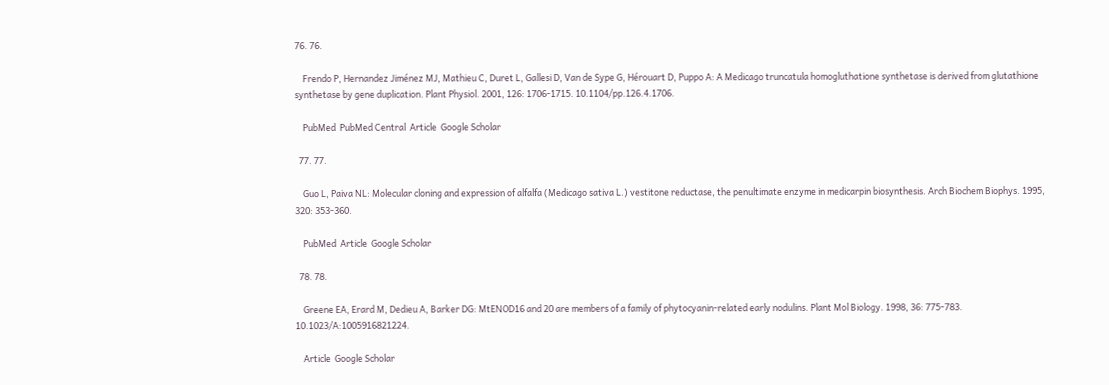76. 76.

    Frendo P, Hernandez Jiménez MJ, Mathieu C, Duret L, Gallesi D, Van de Sype G, Hérouart D, Puppo A: A Medicago truncatula homogluthatione synthetase is derived from glutathione synthetase by gene duplication. Plant Physiol. 2001, 126: 1706-1715. 10.1104/pp.126.4.1706.

    PubMed  PubMed Central  Article  Google Scholar

  77. 77.

    Guo L, Paiva NL: Molecular cloning and expression of alfalfa (Medicago sativa L.) vestitone reductase, the penultimate enzyme in medicarpin biosynthesis. Arch Biochem Biophys. 1995, 320: 353-360.

    PubMed  Article  Google Scholar

  78. 78.

    Greene EA, Erard M, Dedieu A, Barker DG: MtENOD16 and 20 are members of a family of phytocyanin-related early nodulins. Plant Mol Biology. 1998, 36: 775-783. 10.1023/A:1005916821224.

    Article  Google Scholar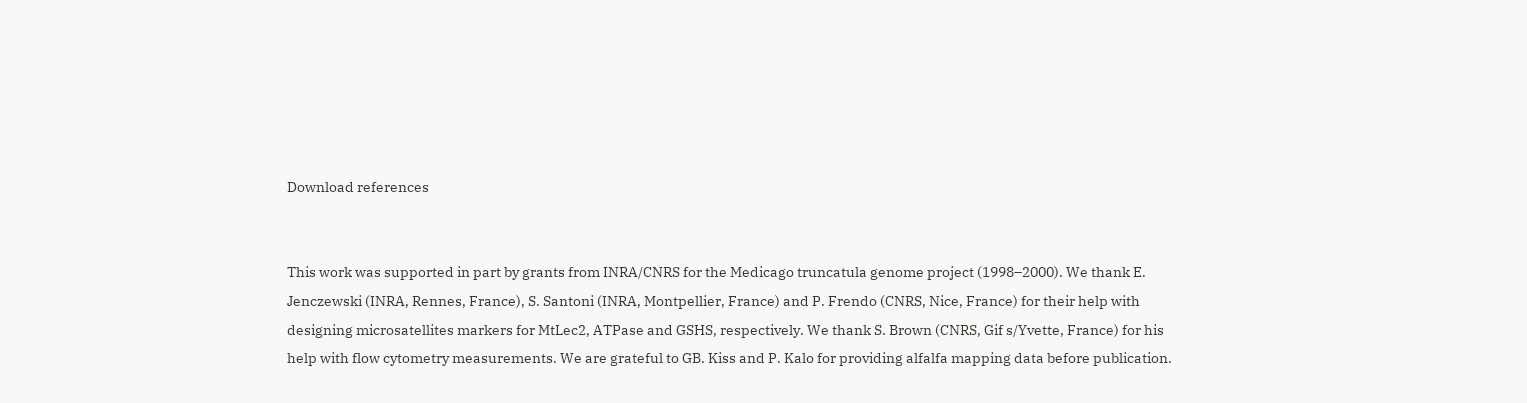Download references


This work was supported in part by grants from INRA/CNRS for the Medicago truncatula genome project (1998–2000). We thank E. Jenczewski (INRA, Rennes, France), S. Santoni (INRA, Montpellier, France) and P. Frendo (CNRS, Nice, France) for their help with designing microsatellites markers for MtLec2, ATPase and GSHS, respectively. We thank S. Brown (CNRS, Gif s/Yvette, France) for his help with flow cytometry measurements. We are grateful to GB. Kiss and P. Kalo for providing alfalfa mapping data before publication.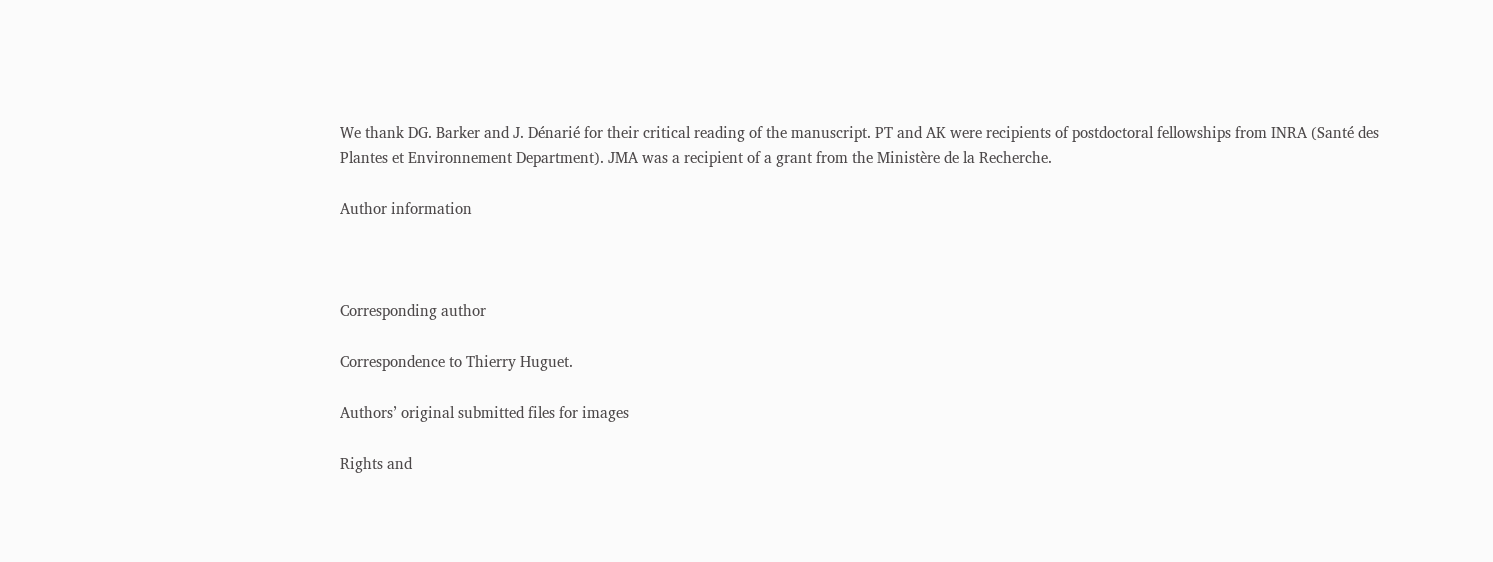We thank DG. Barker and J. Dénarié for their critical reading of the manuscript. PT and AK were recipients of postdoctoral fellowships from INRA (Santé des Plantes et Environnement Department). JMA was a recipient of a grant from the Ministère de la Recherche.

Author information



Corresponding author

Correspondence to Thierry Huguet.

Authors’ original submitted files for images

Rights and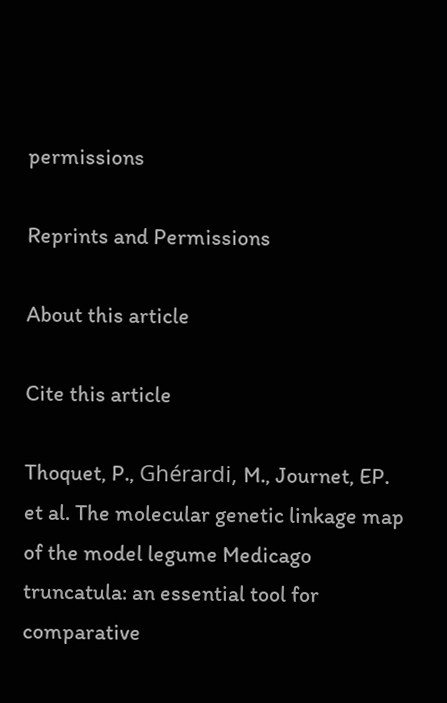permissions

Reprints and Permissions

About this article

Cite this article

Thoquet, P., Ghérardi, M., Journet, EP. et al. The molecular genetic linkage map of the model legume Medicago truncatula: an essential tool for comparative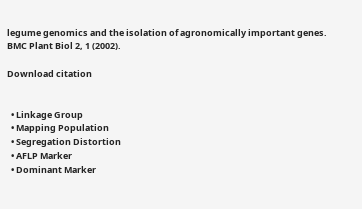legume genomics and the isolation of agronomically important genes. BMC Plant Biol 2, 1 (2002).

Download citation


  • Linkage Group
  • Mapping Population
  • Segregation Distortion
  • AFLP Marker
  • Dominant Marker